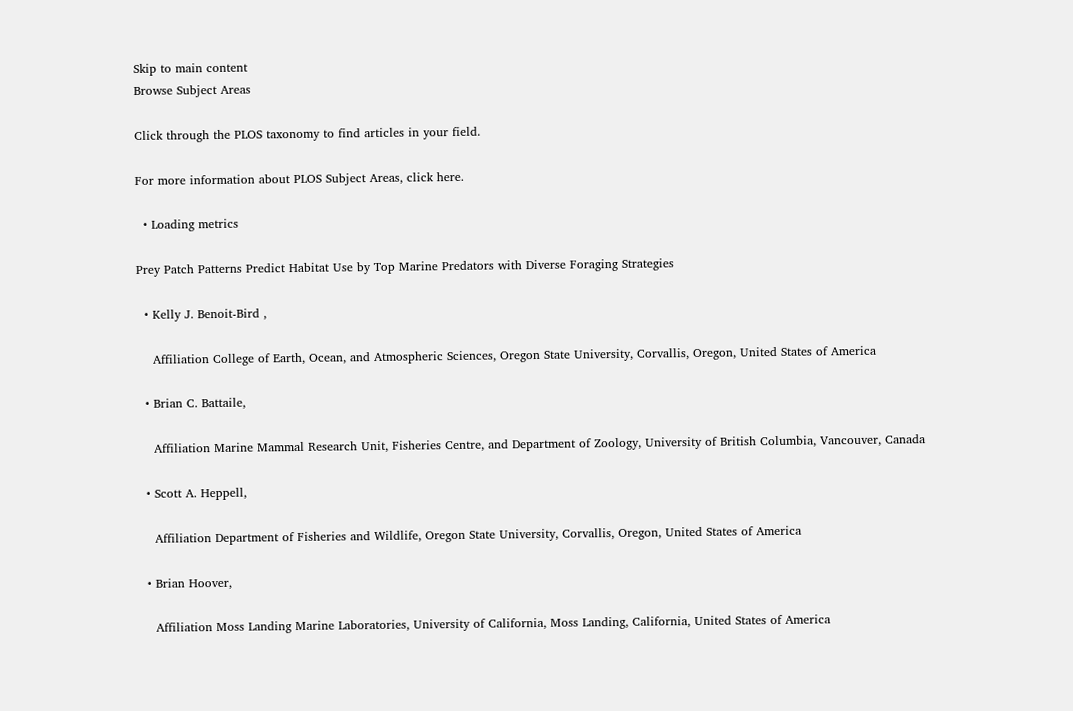Skip to main content
Browse Subject Areas

Click through the PLOS taxonomy to find articles in your field.

For more information about PLOS Subject Areas, click here.

  • Loading metrics

Prey Patch Patterns Predict Habitat Use by Top Marine Predators with Diverse Foraging Strategies

  • Kelly J. Benoit-Bird ,

    Affiliation College of Earth, Ocean, and Atmospheric Sciences, Oregon State University, Corvallis, Oregon, United States of America

  • Brian C. Battaile,

    Affiliation Marine Mammal Research Unit, Fisheries Centre, and Department of Zoology, University of British Columbia, Vancouver, Canada

  • Scott A. Heppell,

    Affiliation Department of Fisheries and Wildlife, Oregon State University, Corvallis, Oregon, United States of America

  • Brian Hoover,

    Affiliation Moss Landing Marine Laboratories, University of California, Moss Landing, California, United States of America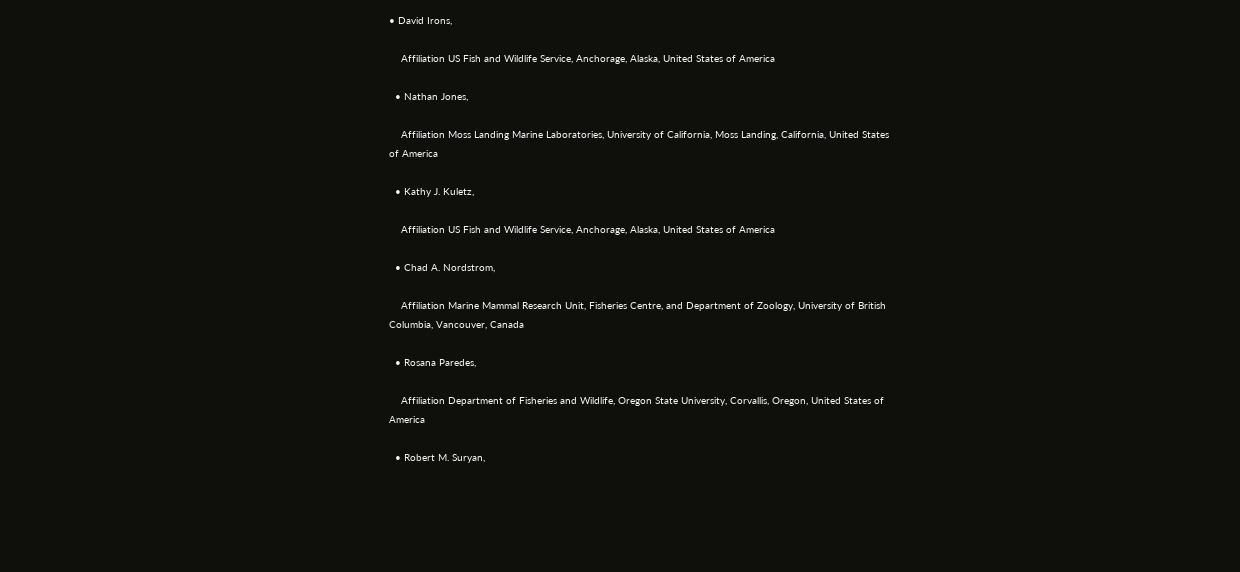• David Irons,

    Affiliation US Fish and Wildlife Service, Anchorage, Alaska, United States of America

  • Nathan Jones,

    Affiliation Moss Landing Marine Laboratories, University of California, Moss Landing, California, United States of America

  • Kathy J. Kuletz,

    Affiliation US Fish and Wildlife Service, Anchorage, Alaska, United States of America

  • Chad A. Nordstrom,

    Affiliation Marine Mammal Research Unit, Fisheries Centre, and Department of Zoology, University of British Columbia, Vancouver, Canada

  • Rosana Paredes,

    Affiliation Department of Fisheries and Wildlife, Oregon State University, Corvallis, Oregon, United States of America

  • Robert M. Suryan,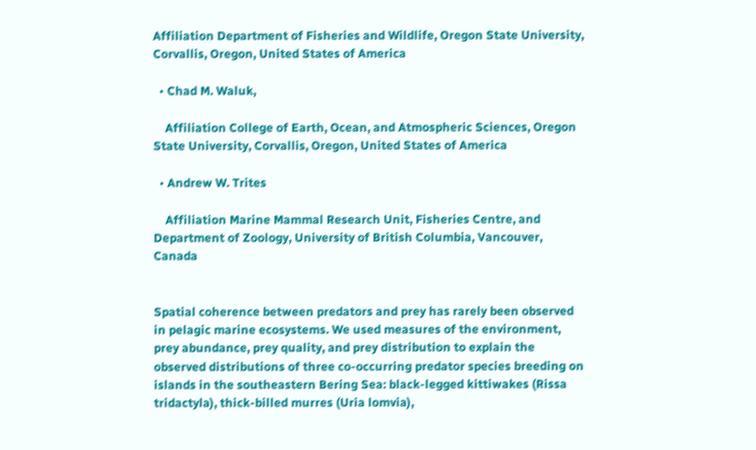Affiliation Department of Fisheries and Wildlife, Oregon State University, Corvallis, Oregon, United States of America

  • Chad M. Waluk,

    Affiliation College of Earth, Ocean, and Atmospheric Sciences, Oregon State University, Corvallis, Oregon, United States of America

  • Andrew W. Trites

    Affiliation Marine Mammal Research Unit, Fisheries Centre, and Department of Zoology, University of British Columbia, Vancouver, Canada


Spatial coherence between predators and prey has rarely been observed in pelagic marine ecosystems. We used measures of the environment, prey abundance, prey quality, and prey distribution to explain the observed distributions of three co-occurring predator species breeding on islands in the southeastern Bering Sea: black-legged kittiwakes (Rissa tridactyla), thick-billed murres (Uria lomvia),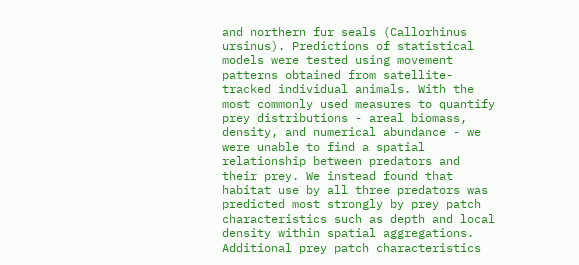and northern fur seals (Callorhinus ursinus). Predictions of statistical models were tested using movement patterns obtained from satellite-tracked individual animals. With the most commonly used measures to quantify prey distributions - areal biomass, density, and numerical abundance - we were unable to find a spatial relationship between predators and their prey. We instead found that habitat use by all three predators was predicted most strongly by prey patch characteristics such as depth and local density within spatial aggregations. Additional prey patch characteristics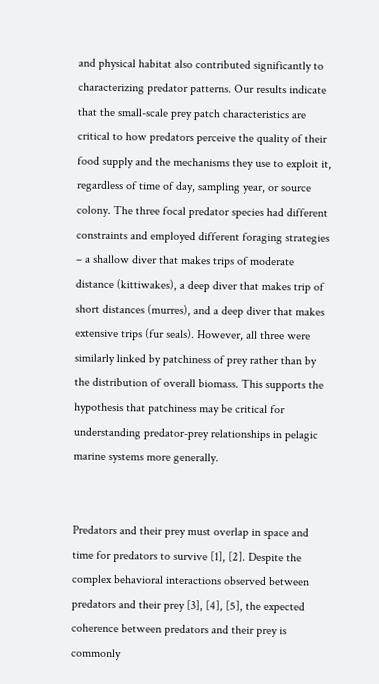and physical habitat also contributed significantly to characterizing predator patterns. Our results indicate that the small-scale prey patch characteristics are critical to how predators perceive the quality of their food supply and the mechanisms they use to exploit it, regardless of time of day, sampling year, or source colony. The three focal predator species had different constraints and employed different foraging strategies – a shallow diver that makes trips of moderate distance (kittiwakes), a deep diver that makes trip of short distances (murres), and a deep diver that makes extensive trips (fur seals). However, all three were similarly linked by patchiness of prey rather than by the distribution of overall biomass. This supports the hypothesis that patchiness may be critical for understanding predator-prey relationships in pelagic marine systems more generally.


Predators and their prey must overlap in space and time for predators to survive [1], [2]. Despite the complex behavioral interactions observed between predators and their prey [3], [4], [5], the expected coherence between predators and their prey is commonly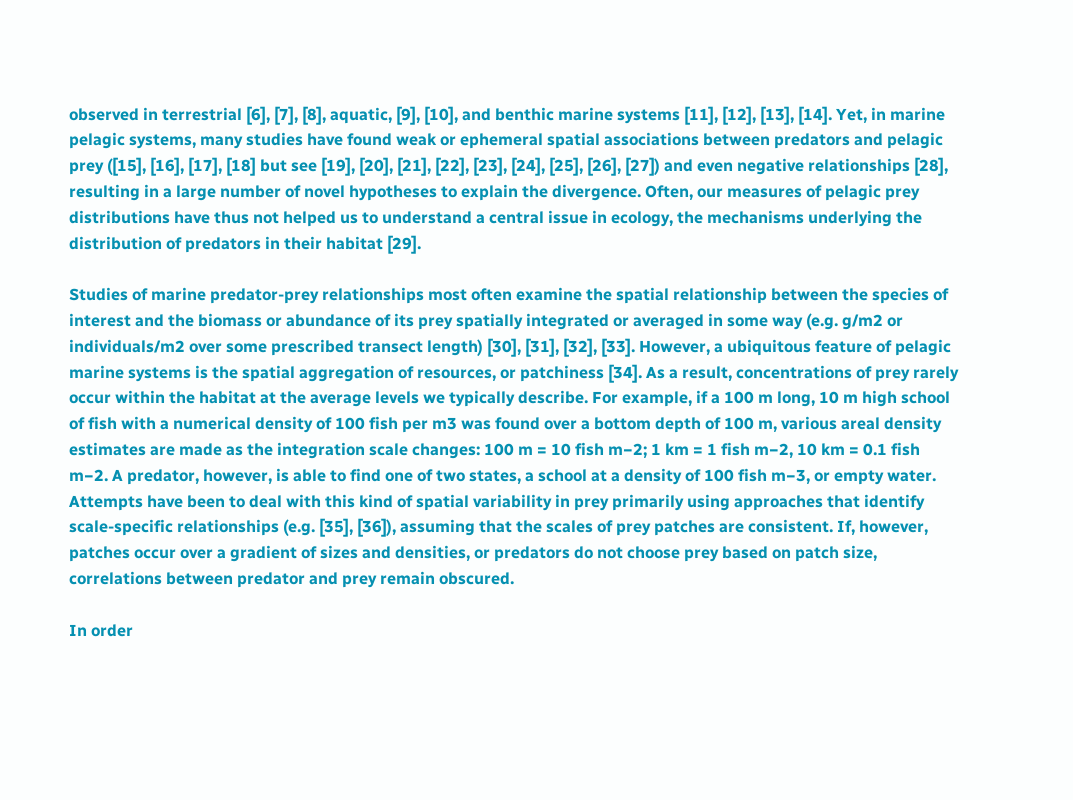observed in terrestrial [6], [7], [8], aquatic, [9], [10], and benthic marine systems [11], [12], [13], [14]. Yet, in marine pelagic systems, many studies have found weak or ephemeral spatial associations between predators and pelagic prey ([15], [16], [17], [18] but see [19], [20], [21], [22], [23], [24], [25], [26], [27]) and even negative relationships [28], resulting in a large number of novel hypotheses to explain the divergence. Often, our measures of pelagic prey distributions have thus not helped us to understand a central issue in ecology, the mechanisms underlying the distribution of predators in their habitat [29].

Studies of marine predator-prey relationships most often examine the spatial relationship between the species of interest and the biomass or abundance of its prey spatially integrated or averaged in some way (e.g. g/m2 or individuals/m2 over some prescribed transect length) [30], [31], [32], [33]. However, a ubiquitous feature of pelagic marine systems is the spatial aggregation of resources, or patchiness [34]. As a result, concentrations of prey rarely occur within the habitat at the average levels we typically describe. For example, if a 100 m long, 10 m high school of fish with a numerical density of 100 fish per m3 was found over a bottom depth of 100 m, various areal density estimates are made as the integration scale changes: 100 m = 10 fish m−2; 1 km = 1 fish m−2, 10 km = 0.1 fish m−2. A predator, however, is able to find one of two states, a school at a density of 100 fish m−3, or empty water. Attempts have been to deal with this kind of spatial variability in prey primarily using approaches that identify scale-specific relationships (e.g. [35], [36]), assuming that the scales of prey patches are consistent. If, however, patches occur over a gradient of sizes and densities, or predators do not choose prey based on patch size, correlations between predator and prey remain obscured.

In order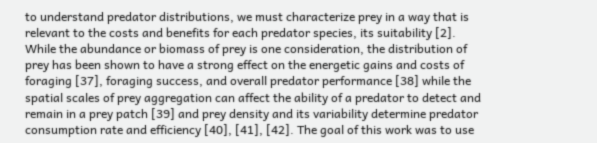to understand predator distributions, we must characterize prey in a way that is relevant to the costs and benefits for each predator species, its suitability [2]. While the abundance or biomass of prey is one consideration, the distribution of prey has been shown to have a strong effect on the energetic gains and costs of foraging [37], foraging success, and overall predator performance [38] while the spatial scales of prey aggregation can affect the ability of a predator to detect and remain in a prey patch [39] and prey density and its variability determine predator consumption rate and efficiency [40], [41], [42]. The goal of this work was to use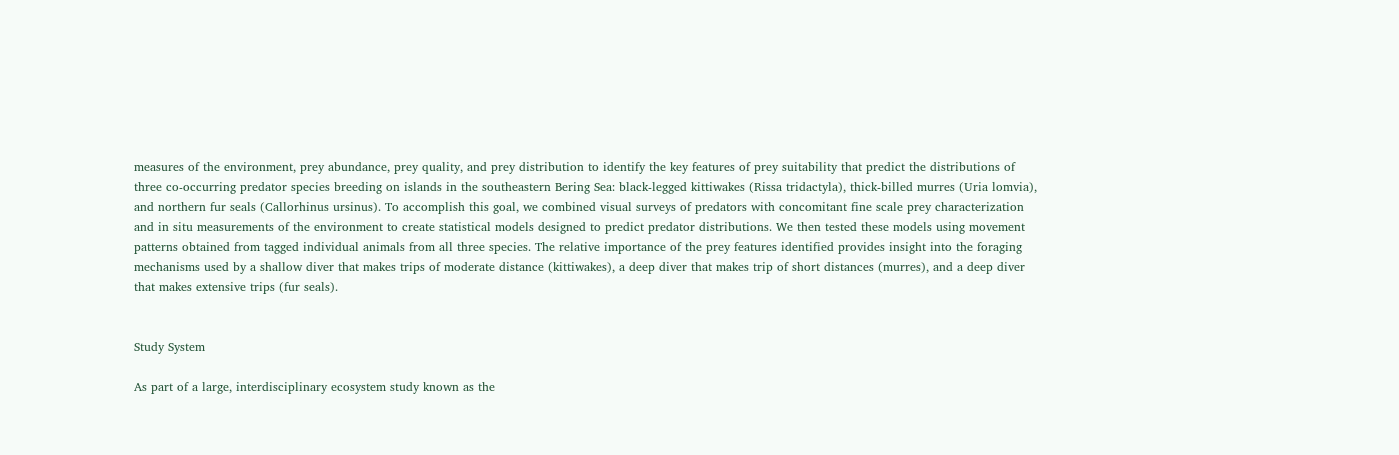measures of the environment, prey abundance, prey quality, and prey distribution to identify the key features of prey suitability that predict the distributions of three co-occurring predator species breeding on islands in the southeastern Bering Sea: black-legged kittiwakes (Rissa tridactyla), thick-billed murres (Uria lomvia), and northern fur seals (Callorhinus ursinus). To accomplish this goal, we combined visual surveys of predators with concomitant fine scale prey characterization and in situ measurements of the environment to create statistical models designed to predict predator distributions. We then tested these models using movement patterns obtained from tagged individual animals from all three species. The relative importance of the prey features identified provides insight into the foraging mechanisms used by a shallow diver that makes trips of moderate distance (kittiwakes), a deep diver that makes trip of short distances (murres), and a deep diver that makes extensive trips (fur seals).


Study System

As part of a large, interdisciplinary ecosystem study known as the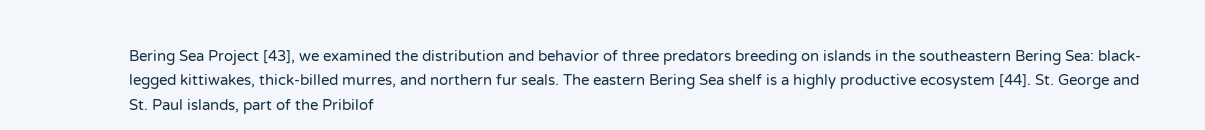Bering Sea Project [43], we examined the distribution and behavior of three predators breeding on islands in the southeastern Bering Sea: black-legged kittiwakes, thick-billed murres, and northern fur seals. The eastern Bering Sea shelf is a highly productive ecosystem [44]. St. George and St. Paul islands, part of the Pribilof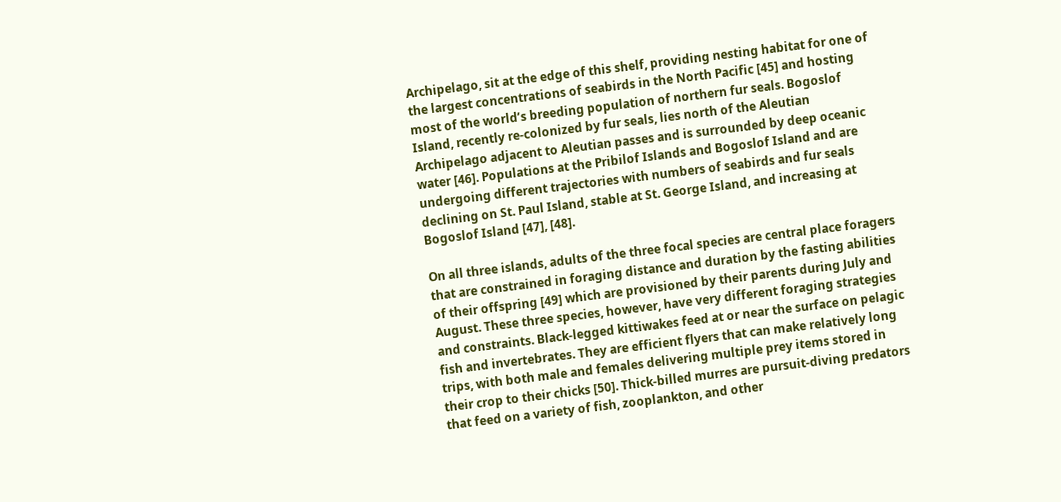Archipelago, sit at the edge of this shelf, providing nesting habitat for one of the largest concentrations of seabirds in the North Pacific [45] and hosting most of the world’s breeding population of northern fur seals. Bogoslof Island, recently re-colonized by fur seals, lies north of the Aleutian Archipelago adjacent to Aleutian passes and is surrounded by deep oceanic water [46]. Populations at the Pribilof Islands and Bogoslof Island and are undergoing different trajectories with numbers of seabirds and fur seals declining on St. Paul Island, stable at St. George Island, and increasing at Bogoslof Island [47], [48].

On all three islands, adults of the three focal species are central place foragers that are constrained in foraging distance and duration by the fasting abilities of their offspring [49] which are provisioned by their parents during July and August. These three species, however, have very different foraging strategies and constraints. Black-legged kittiwakes feed at or near the surface on pelagic fish and invertebrates. They are efficient flyers that can make relatively long trips, with both male and females delivering multiple prey items stored in their crop to their chicks [50]. Thick-billed murres are pursuit-diving predators that feed on a variety of fish, zooplankton, and other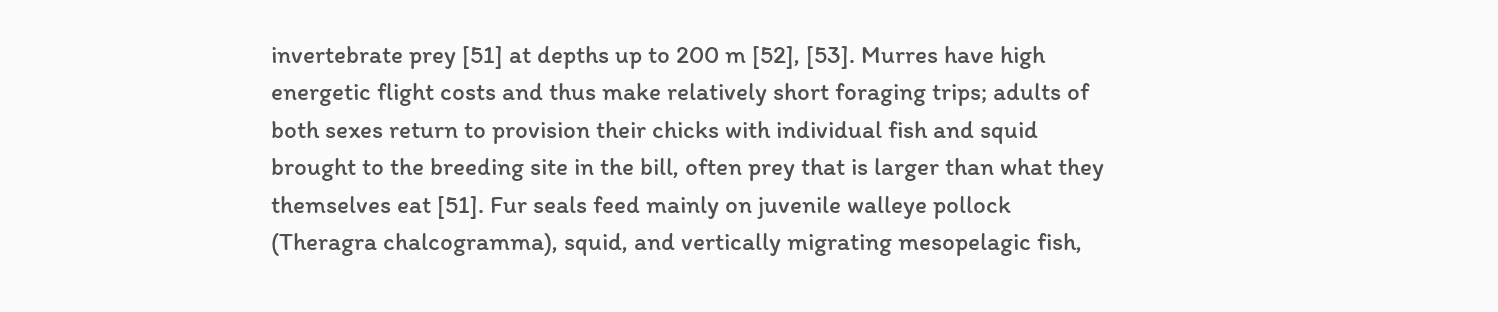invertebrate prey [51] at depths up to 200 m [52], [53]. Murres have high energetic flight costs and thus make relatively short foraging trips; adults of both sexes return to provision their chicks with individual fish and squid brought to the breeding site in the bill, often prey that is larger than what they themselves eat [51]. Fur seals feed mainly on juvenile walleye pollock (Theragra chalcogramma), squid, and vertically migrating mesopelagic fish,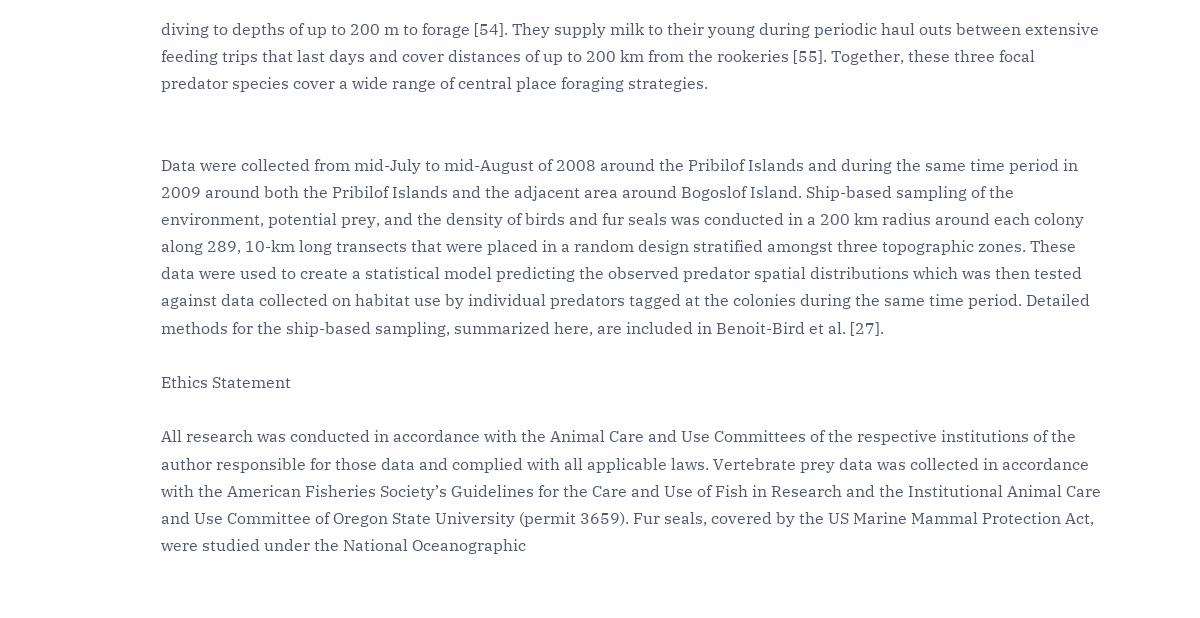diving to depths of up to 200 m to forage [54]. They supply milk to their young during periodic haul outs between extensive feeding trips that last days and cover distances of up to 200 km from the rookeries [55]. Together, these three focal predator species cover a wide range of central place foraging strategies.


Data were collected from mid-July to mid-August of 2008 around the Pribilof Islands and during the same time period in 2009 around both the Pribilof Islands and the adjacent area around Bogoslof Island. Ship-based sampling of the environment, potential prey, and the density of birds and fur seals was conducted in a 200 km radius around each colony along 289, 10-km long transects that were placed in a random design stratified amongst three topographic zones. These data were used to create a statistical model predicting the observed predator spatial distributions which was then tested against data collected on habitat use by individual predators tagged at the colonies during the same time period. Detailed methods for the ship-based sampling, summarized here, are included in Benoit-Bird et al. [27].

Ethics Statement

All research was conducted in accordance with the Animal Care and Use Committees of the respective institutions of the author responsible for those data and complied with all applicable laws. Vertebrate prey data was collected in accordance with the American Fisheries Society’s Guidelines for the Care and Use of Fish in Research and the Institutional Animal Care and Use Committee of Oregon State University (permit 3659). Fur seals, covered by the US Marine Mammal Protection Act, were studied under the National Oceanographic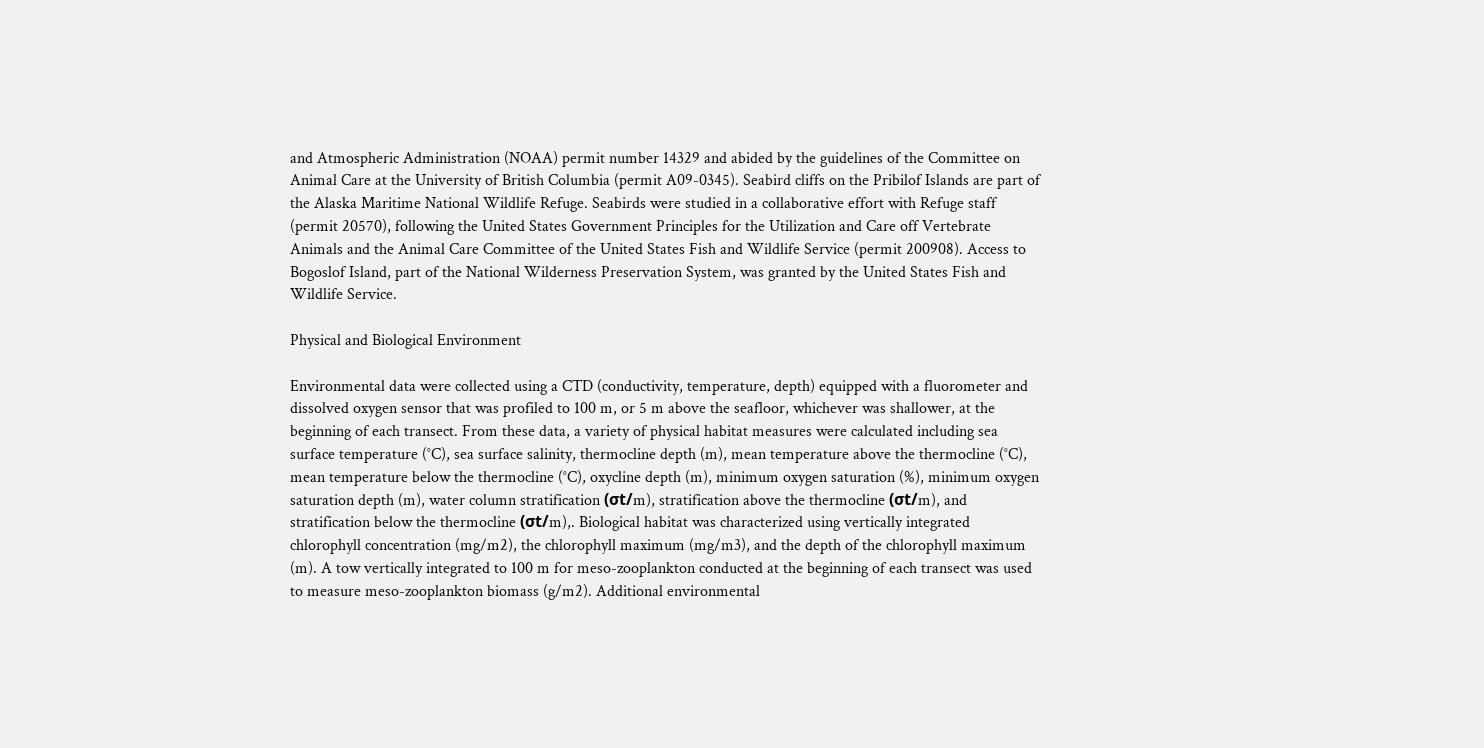and Atmospheric Administration (NOAA) permit number 14329 and abided by the guidelines of the Committee on Animal Care at the University of British Columbia (permit A09-0345). Seabird cliffs on the Pribilof Islands are part of the Alaska Maritime National Wildlife Refuge. Seabirds were studied in a collaborative effort with Refuge staff (permit 20570), following the United States Government Principles for the Utilization and Care off Vertebrate Animals and the Animal Care Committee of the United States Fish and Wildlife Service (permit 200908). Access to Bogoslof Island, part of the National Wilderness Preservation System, was granted by the United States Fish and Wildlife Service.

Physical and Biological Environment

Environmental data were collected using a CTD (conductivity, temperature, depth) equipped with a fluorometer and dissolved oxygen sensor that was profiled to 100 m, or 5 m above the seafloor, whichever was shallower, at the beginning of each transect. From these data, a variety of physical habitat measures were calculated including sea surface temperature (°C), sea surface salinity, thermocline depth (m), mean temperature above the thermocline (°C), mean temperature below the thermocline (°C), oxycline depth (m), minimum oxygen saturation (%), minimum oxygen saturation depth (m), water column stratification (σt/m), stratification above the thermocline (σt/m), and stratification below the thermocline (σt/m),. Biological habitat was characterized using vertically integrated chlorophyll concentration (mg/m2), the chlorophyll maximum (mg/m3), and the depth of the chlorophyll maximum (m). A tow vertically integrated to 100 m for meso-zooplankton conducted at the beginning of each transect was used to measure meso-zooplankton biomass (g/m2). Additional environmental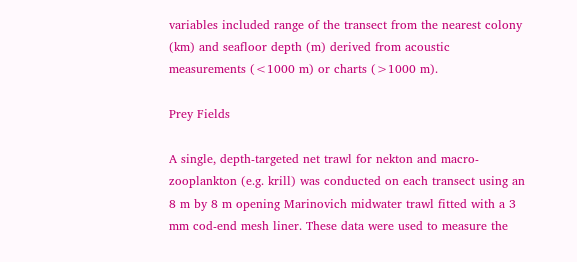variables included range of the transect from the nearest colony (km) and seafloor depth (m) derived from acoustic measurements (<1000 m) or charts (>1000 m).

Prey Fields

A single, depth-targeted net trawl for nekton and macro-zooplankton (e.g. krill) was conducted on each transect using an 8 m by 8 m opening Marinovich midwater trawl fitted with a 3 mm cod-end mesh liner. These data were used to measure the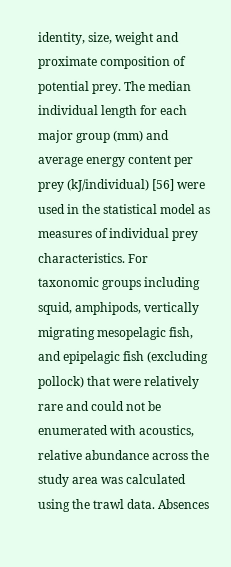identity, size, weight and proximate composition of potential prey. The median individual length for each major group (mm) and average energy content per prey (kJ/individual) [56] were used in the statistical model as measures of individual prey characteristics. For taxonomic groups including squid, amphipods, vertically migrating mesopelagic fish, and epipelagic fish (excluding pollock) that were relatively rare and could not be enumerated with acoustics, relative abundance across the study area was calculated using the trawl data. Absences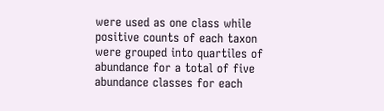were used as one class while positive counts of each taxon were grouped into quartiles of abundance for a total of five abundance classes for each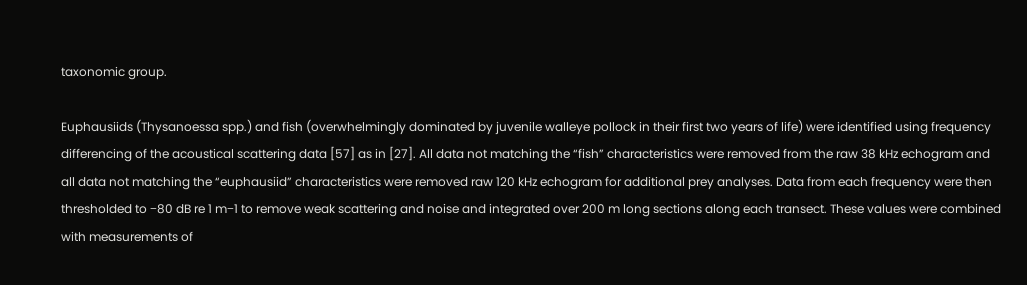taxonomic group.

Euphausiids (Thysanoessa spp.) and fish (overwhelmingly dominated by juvenile walleye pollock in their first two years of life) were identified using frequency differencing of the acoustical scattering data [57] as in [27]. All data not matching the “fish” characteristics were removed from the raw 38 kHz echogram and all data not matching the “euphausiid” characteristics were removed raw 120 kHz echogram for additional prey analyses. Data from each frequency were then thresholded to −80 dB re 1 m−1 to remove weak scattering and noise and integrated over 200 m long sections along each transect. These values were combined with measurements of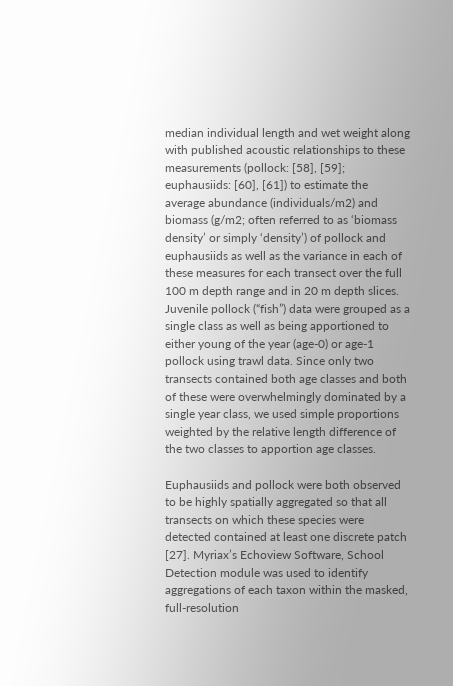median individual length and wet weight along with published acoustic relationships to these measurements (pollock: [58], [59]; euphausiids: [60], [61]) to estimate the average abundance (individuals/m2) and biomass (g/m2; often referred to as ‘biomass density’ or simply ‘density’) of pollock and euphausiids as well as the variance in each of these measures for each transect over the full 100 m depth range and in 20 m depth slices. Juvenile pollock (“fish”) data were grouped as a single class as well as being apportioned to either young of the year (age-0) or age-1 pollock using trawl data. Since only two transects contained both age classes and both of these were overwhelmingly dominated by a single year class, we used simple proportions weighted by the relative length difference of the two classes to apportion age classes.

Euphausiids and pollock were both observed to be highly spatially aggregated so that all transects on which these species were detected contained at least one discrete patch [27]. Myriax’s Echoview Software, School Detection module was used to identify aggregations of each taxon within the masked, full-resolution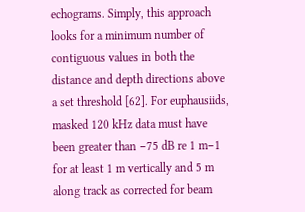echograms. Simply, this approach looks for a minimum number of contiguous values in both the distance and depth directions above a set threshold [62]. For euphausiids, masked 120 kHz data must have been greater than −75 dB re 1 m−1 for at least 1 m vertically and 5 m along track as corrected for beam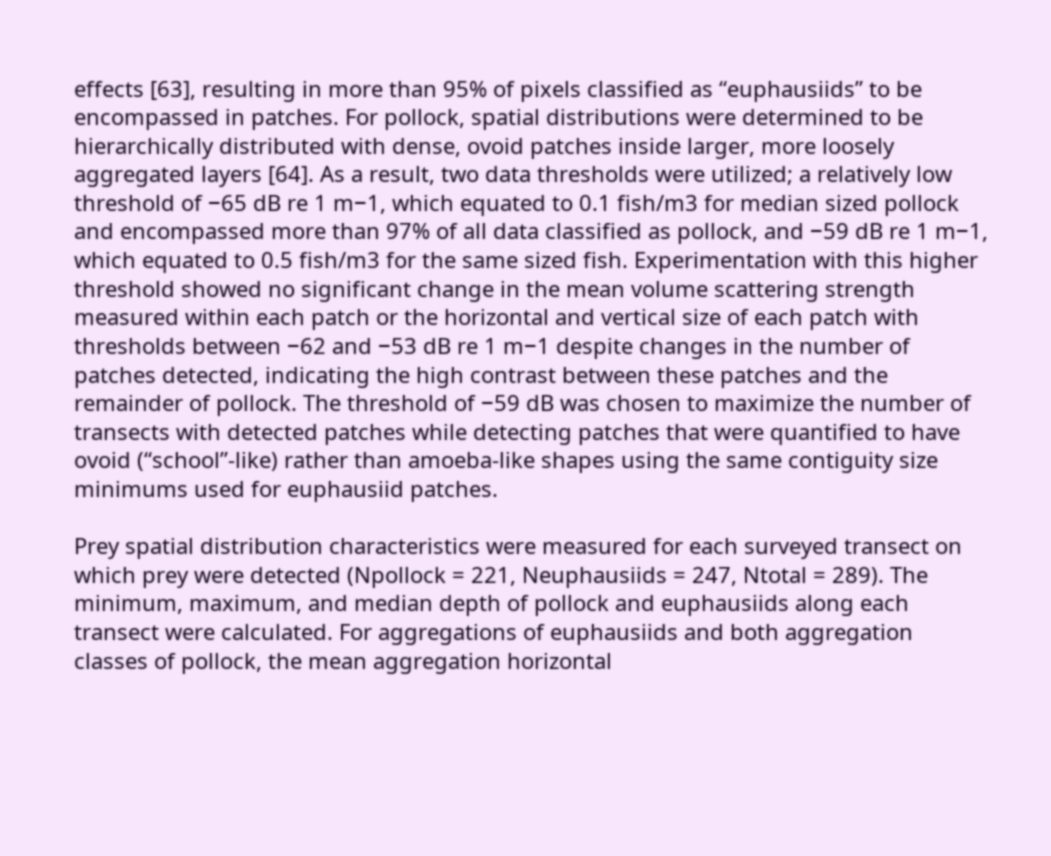effects [63], resulting in more than 95% of pixels classified as “euphausiids” to be encompassed in patches. For pollock, spatial distributions were determined to be hierarchically distributed with dense, ovoid patches inside larger, more loosely aggregated layers [64]. As a result, two data thresholds were utilized; a relatively low threshold of −65 dB re 1 m−1, which equated to 0.1 fish/m3 for median sized pollock and encompassed more than 97% of all data classified as pollock, and −59 dB re 1 m−1, which equated to 0.5 fish/m3 for the same sized fish. Experimentation with this higher threshold showed no significant change in the mean volume scattering strength measured within each patch or the horizontal and vertical size of each patch with thresholds between −62 and −53 dB re 1 m−1 despite changes in the number of patches detected, indicating the high contrast between these patches and the remainder of pollock. The threshold of −59 dB was chosen to maximize the number of transects with detected patches while detecting patches that were quantified to have ovoid (“school”-like) rather than amoeba-like shapes using the same contiguity size minimums used for euphausiid patches.

Prey spatial distribution characteristics were measured for each surveyed transect on which prey were detected (Npollock = 221, Neuphausiids = 247, Ntotal = 289). The minimum, maximum, and median depth of pollock and euphausiids along each transect were calculated. For aggregations of euphausiids and both aggregation classes of pollock, the mean aggregation horizontal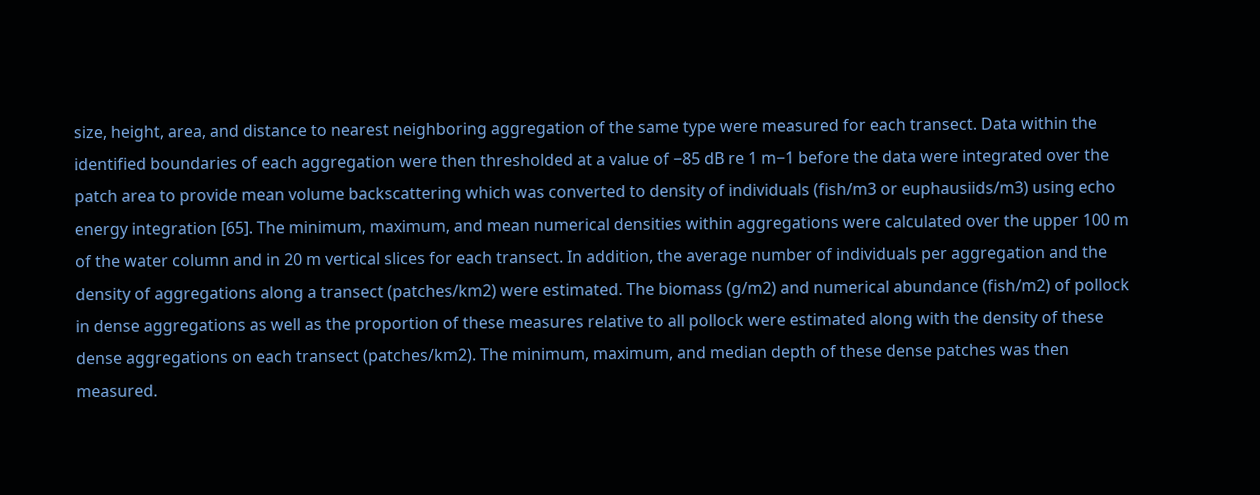size, height, area, and distance to nearest neighboring aggregation of the same type were measured for each transect. Data within the identified boundaries of each aggregation were then thresholded at a value of −85 dB re 1 m−1 before the data were integrated over the patch area to provide mean volume backscattering which was converted to density of individuals (fish/m3 or euphausiids/m3) using echo energy integration [65]. The minimum, maximum, and mean numerical densities within aggregations were calculated over the upper 100 m of the water column and in 20 m vertical slices for each transect. In addition, the average number of individuals per aggregation and the density of aggregations along a transect (patches/km2) were estimated. The biomass (g/m2) and numerical abundance (fish/m2) of pollock in dense aggregations as well as the proportion of these measures relative to all pollock were estimated along with the density of these dense aggregations on each transect (patches/km2). The minimum, maximum, and median depth of these dense patches was then measured.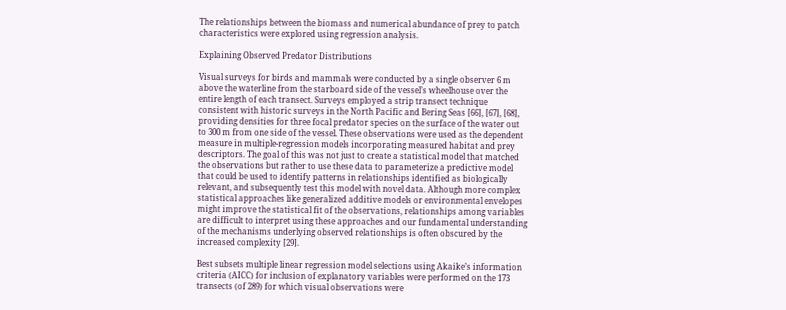The relationships between the biomass and numerical abundance of prey to patch characteristics were explored using regression analysis.

Explaining Observed Predator Distributions

Visual surveys for birds and mammals were conducted by a single observer 6 m above the waterline from the starboard side of the vessel’s wheelhouse over the entire length of each transect. Surveys employed a strip transect technique consistent with historic surveys in the North Pacific and Bering Seas [66], [67], [68], providing densities for three focal predator species on the surface of the water out to 300 m from one side of the vessel. These observations were used as the dependent measure in multiple-regression models incorporating measured habitat and prey descriptors. The goal of this was not just to create a statistical model that matched the observations but rather to use these data to parameterize a predictive model that could be used to identify patterns in relationships identified as biologically relevant, and subsequently test this model with novel data. Although more complex statistical approaches like generalized additive models or environmental envelopes might improve the statistical fit of the observations, relationships among variables are difficult to interpret using these approaches and our fundamental understanding of the mechanisms underlying observed relationships is often obscured by the increased complexity [29].

Best subsets multiple linear regression model selections using Akaike’s information criteria (AICC) for inclusion of explanatory variables were performed on the 173 transects (of 289) for which visual observations were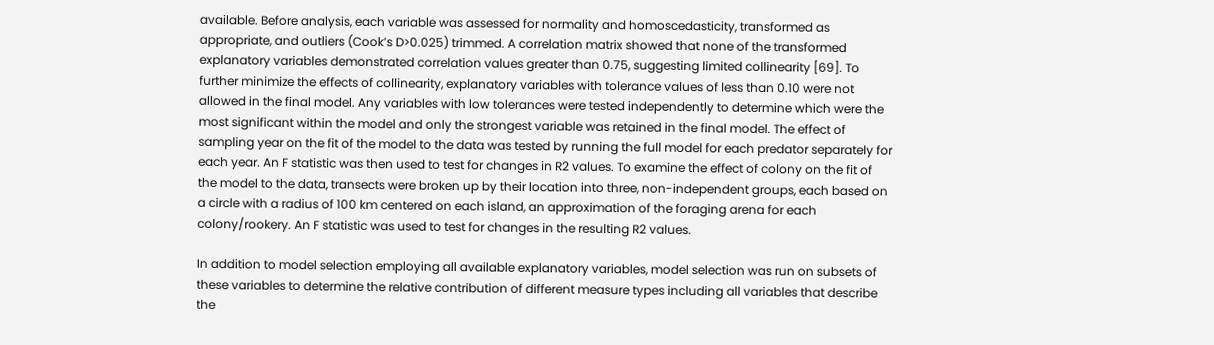available. Before analysis, each variable was assessed for normality and homoscedasticity, transformed as appropriate, and outliers (Cook’s D>0.025) trimmed. A correlation matrix showed that none of the transformed explanatory variables demonstrated correlation values greater than 0.75, suggesting limited collinearity [69]. To further minimize the effects of collinearity, explanatory variables with tolerance values of less than 0.10 were not allowed in the final model. Any variables with low tolerances were tested independently to determine which were the most significant within the model and only the strongest variable was retained in the final model. The effect of sampling year on the fit of the model to the data was tested by running the full model for each predator separately for each year. An F statistic was then used to test for changes in R2 values. To examine the effect of colony on the fit of the model to the data, transects were broken up by their location into three, non-independent groups, each based on a circle with a radius of 100 km centered on each island, an approximation of the foraging arena for each colony/rookery. An F statistic was used to test for changes in the resulting R2 values.

In addition to model selection employing all available explanatory variables, model selection was run on subsets of these variables to determine the relative contribution of different measure types including all variables that describe the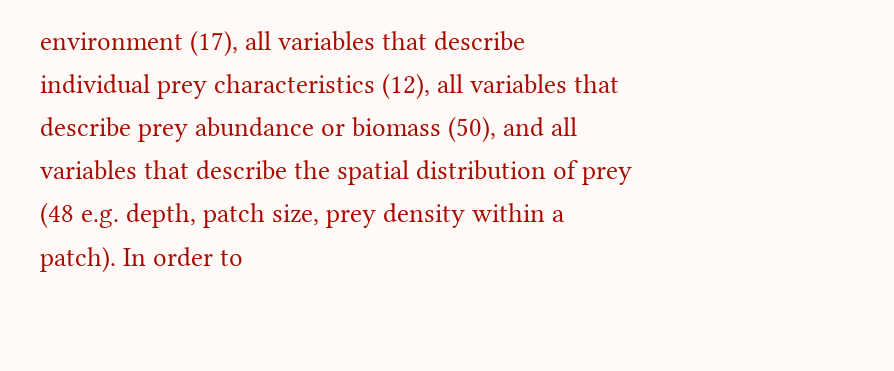environment (17), all variables that describe individual prey characteristics (12), all variables that describe prey abundance or biomass (50), and all variables that describe the spatial distribution of prey (48 e.g. depth, patch size, prey density within a patch). In order to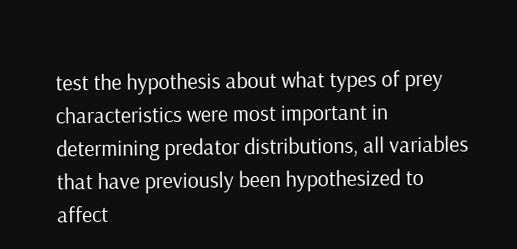test the hypothesis about what types of prey characteristics were most important in determining predator distributions, all variables that have previously been hypothesized to affect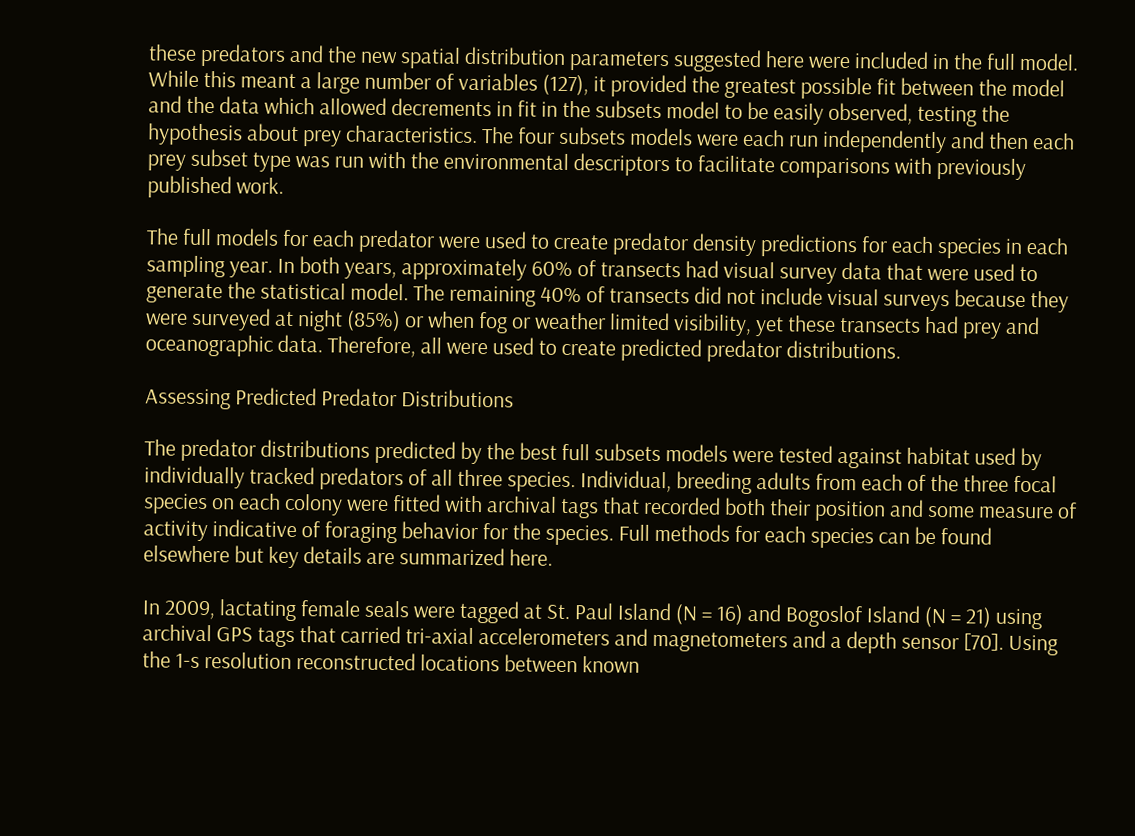these predators and the new spatial distribution parameters suggested here were included in the full model. While this meant a large number of variables (127), it provided the greatest possible fit between the model and the data which allowed decrements in fit in the subsets model to be easily observed, testing the hypothesis about prey characteristics. The four subsets models were each run independently and then each prey subset type was run with the environmental descriptors to facilitate comparisons with previously published work.

The full models for each predator were used to create predator density predictions for each species in each sampling year. In both years, approximately 60% of transects had visual survey data that were used to generate the statistical model. The remaining 40% of transects did not include visual surveys because they were surveyed at night (85%) or when fog or weather limited visibility, yet these transects had prey and oceanographic data. Therefore, all were used to create predicted predator distributions.

Assessing Predicted Predator Distributions

The predator distributions predicted by the best full subsets models were tested against habitat used by individually tracked predators of all three species. Individual, breeding adults from each of the three focal species on each colony were fitted with archival tags that recorded both their position and some measure of activity indicative of foraging behavior for the species. Full methods for each species can be found elsewhere but key details are summarized here.

In 2009, lactating female seals were tagged at St. Paul Island (N = 16) and Bogoslof Island (N = 21) using archival GPS tags that carried tri-axial accelerometers and magnetometers and a depth sensor [70]. Using the 1-s resolution reconstructed locations between known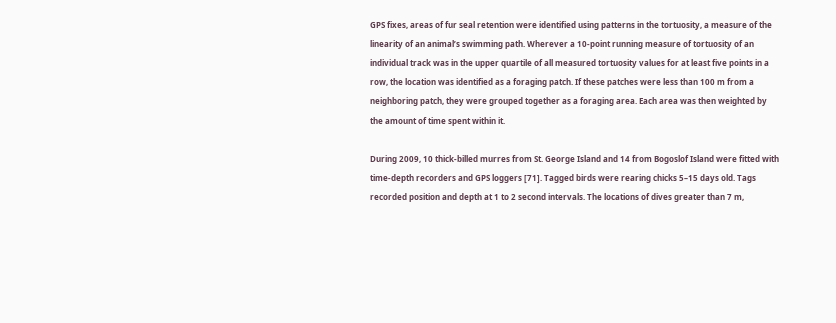GPS fixes, areas of fur seal retention were identified using patterns in the tortuosity, a measure of the linearity of an animal’s swimming path. Wherever a 10-point running measure of tortuosity of an individual track was in the upper quartile of all measured tortuosity values for at least five points in a row, the location was identified as a foraging patch. If these patches were less than 100 m from a neighboring patch, they were grouped together as a foraging area. Each area was then weighted by the amount of time spent within it.

During 2009, 10 thick-billed murres from St. George Island and 14 from Bogoslof Island were fitted with time-depth recorders and GPS loggers [71]. Tagged birds were rearing chicks 5–15 days old. Tags recorded position and depth at 1 to 2 second intervals. The locations of dives greater than 7 m,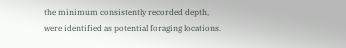the minimum consistently recorded depth, were identified as potential foraging locations.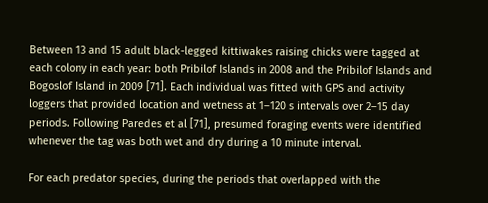Between 13 and 15 adult black-legged kittiwakes raising chicks were tagged at each colony in each year: both Pribilof Islands in 2008 and the Pribilof Islands and Bogoslof Island in 2009 [71]. Each individual was fitted with GPS and activity loggers that provided location and wetness at 1–120 s intervals over 2–15 day periods. Following Paredes et al [71], presumed foraging events were identified whenever the tag was both wet and dry during a 10 minute interval.

For each predator species, during the periods that overlapped with the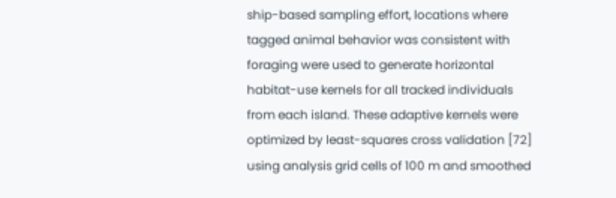ship-based sampling effort, locations where tagged animal behavior was consistent with foraging were used to generate horizontal habitat-use kernels for all tracked individuals from each island. These adaptive kernels were optimized by least-squares cross validation [72] using analysis grid cells of 100 m and smoothed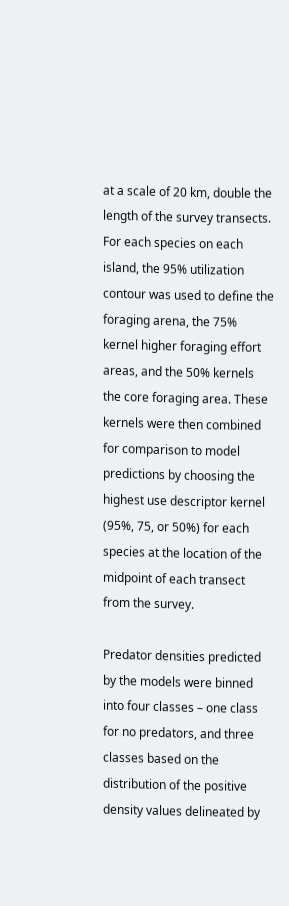at a scale of 20 km, double the length of the survey transects. For each species on each island, the 95% utilization contour was used to define the foraging arena, the 75% kernel higher foraging effort areas, and the 50% kernels the core foraging area. These kernels were then combined for comparison to model predictions by choosing the highest use descriptor kernel (95%, 75, or 50%) for each species at the location of the midpoint of each transect from the survey.

Predator densities predicted by the models were binned into four classes – one class for no predators, and three classes based on the distribution of the positive density values delineated by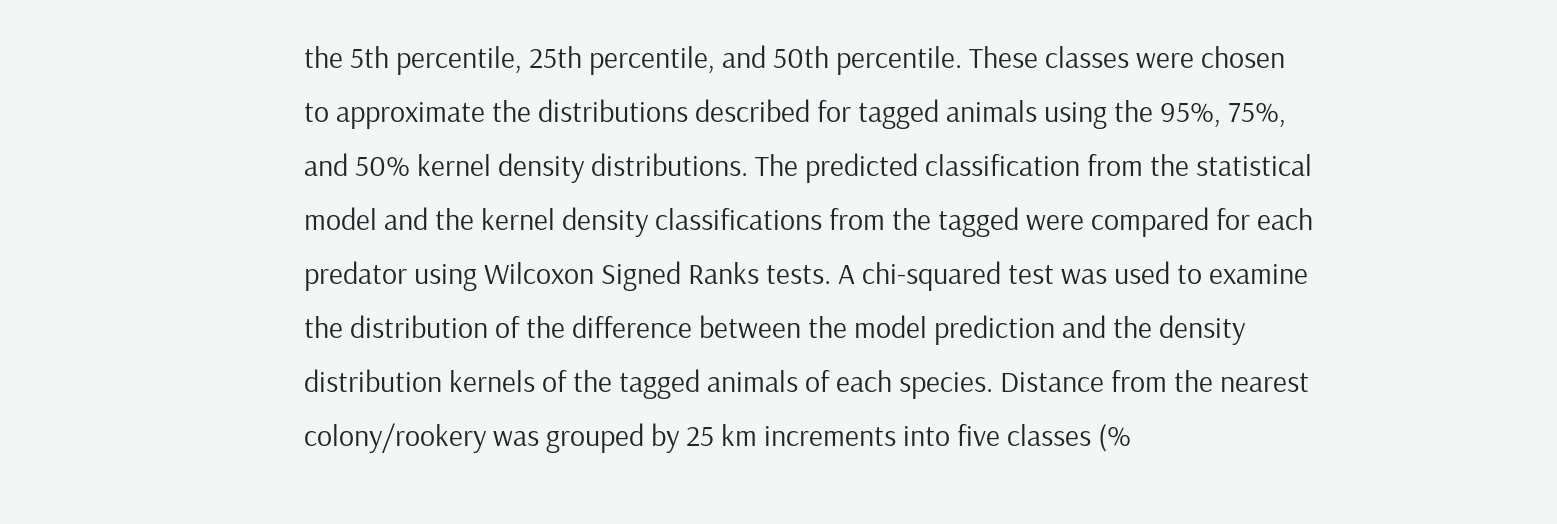the 5th percentile, 25th percentile, and 50th percentile. These classes were chosen to approximate the distributions described for tagged animals using the 95%, 75%, and 50% kernel density distributions. The predicted classification from the statistical model and the kernel density classifications from the tagged were compared for each predator using Wilcoxon Signed Ranks tests. A chi-squared test was used to examine the distribution of the difference between the model prediction and the density distribution kernels of the tagged animals of each species. Distance from the nearest colony/rookery was grouped by 25 km increments into five classes (%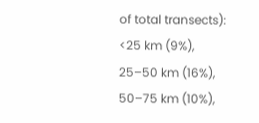of total transects): <25 km (9%), 25–50 km (16%), 50–75 km (10%),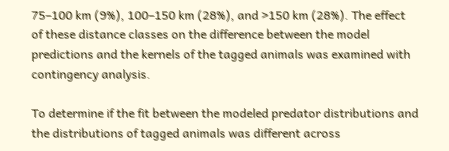75–100 km (9%), 100–150 km (28%), and >150 km (28%). The effect of these distance classes on the difference between the model predictions and the kernels of the tagged animals was examined with contingency analysis.

To determine if the fit between the modeled predator distributions and the distributions of tagged animals was different across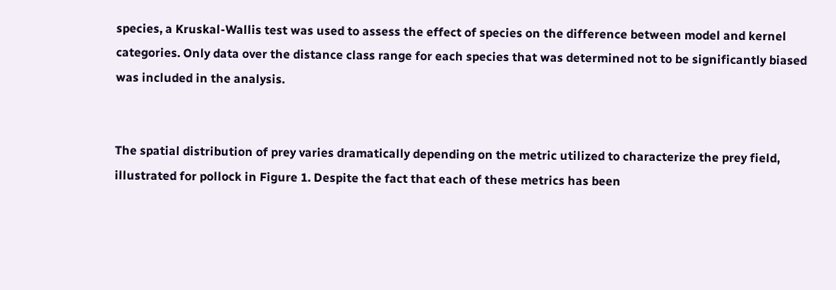species, a Kruskal-Wallis test was used to assess the effect of species on the difference between model and kernel categories. Only data over the distance class range for each species that was determined not to be significantly biased was included in the analysis.


The spatial distribution of prey varies dramatically depending on the metric utilized to characterize the prey field, illustrated for pollock in Figure 1. Despite the fact that each of these metrics has been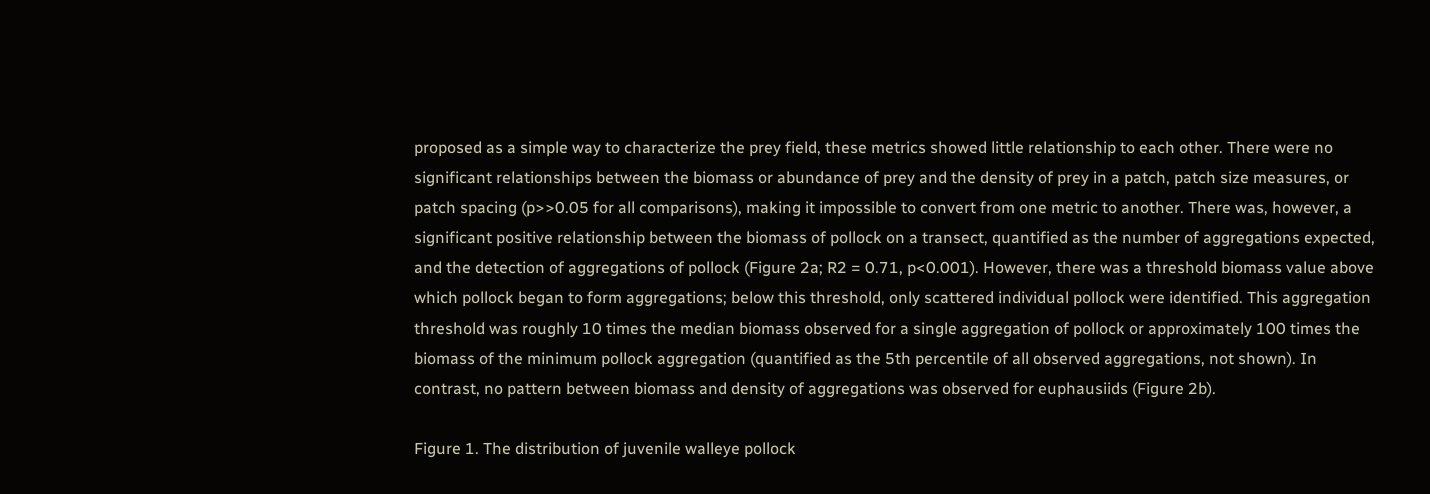proposed as a simple way to characterize the prey field, these metrics showed little relationship to each other. There were no significant relationships between the biomass or abundance of prey and the density of prey in a patch, patch size measures, or patch spacing (p>>0.05 for all comparisons), making it impossible to convert from one metric to another. There was, however, a significant positive relationship between the biomass of pollock on a transect, quantified as the number of aggregations expected, and the detection of aggregations of pollock (Figure 2a; R2 = 0.71, p<0.001). However, there was a threshold biomass value above which pollock began to form aggregations; below this threshold, only scattered individual pollock were identified. This aggregation threshold was roughly 10 times the median biomass observed for a single aggregation of pollock or approximately 100 times the biomass of the minimum pollock aggregation (quantified as the 5th percentile of all observed aggregations, not shown). In contrast, no pattern between biomass and density of aggregations was observed for euphausiids (Figure 2b).

Figure 1. The distribution of juvenile walleye pollock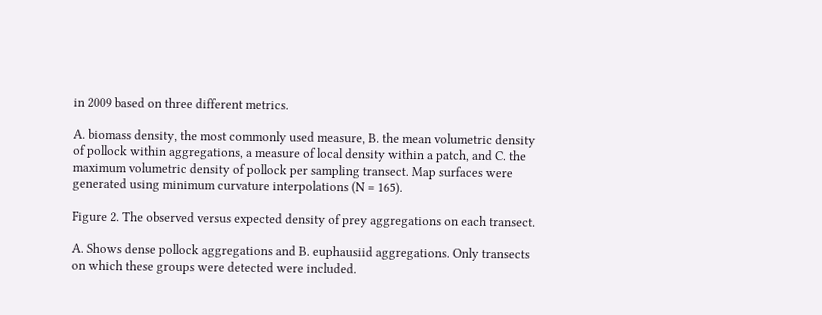in 2009 based on three different metrics.

A. biomass density, the most commonly used measure, B. the mean volumetric density of pollock within aggregations, a measure of local density within a patch, and C. the maximum volumetric density of pollock per sampling transect. Map surfaces were generated using minimum curvature interpolations (N = 165).

Figure 2. The observed versus expected density of prey aggregations on each transect.

A. Shows dense pollock aggregations and B. euphausiid aggregations. Only transects on which these groups were detected were included.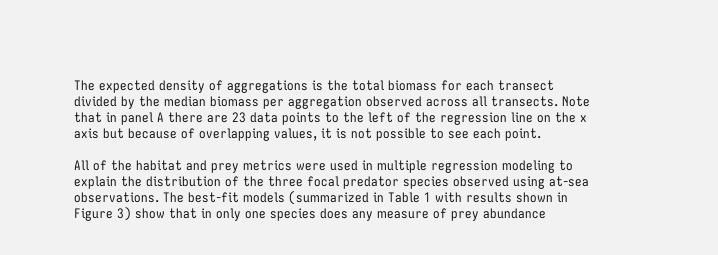The expected density of aggregations is the total biomass for each transect divided by the median biomass per aggregation observed across all transects. Note that in panel A there are 23 data points to the left of the regression line on the x axis but because of overlapping values, it is not possible to see each point.

All of the habitat and prey metrics were used in multiple regression modeling to explain the distribution of the three focal predator species observed using at-sea observations. The best-fit models (summarized in Table 1 with results shown in Figure 3) show that in only one species does any measure of prey abundance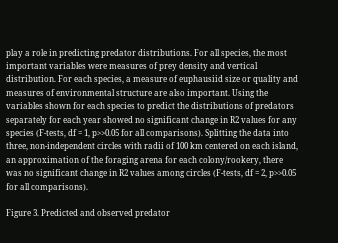play a role in predicting predator distributions. For all species, the most important variables were measures of prey density and vertical distribution. For each species, a measure of euphausiid size or quality and measures of environmental structure are also important. Using the variables shown for each species to predict the distributions of predators separately for each year showed no significant change in R2 values for any species (F-tests, df = 1, p>>0.05 for all comparisons). Splitting the data into three, non-independent circles with radii of 100 km centered on each island, an approximation of the foraging arena for each colony/rookery, there was no significant change in R2 values among circles (F-tests, df = 2, p>>0.05 for all comparisons).

Figure 3. Predicted and observed predator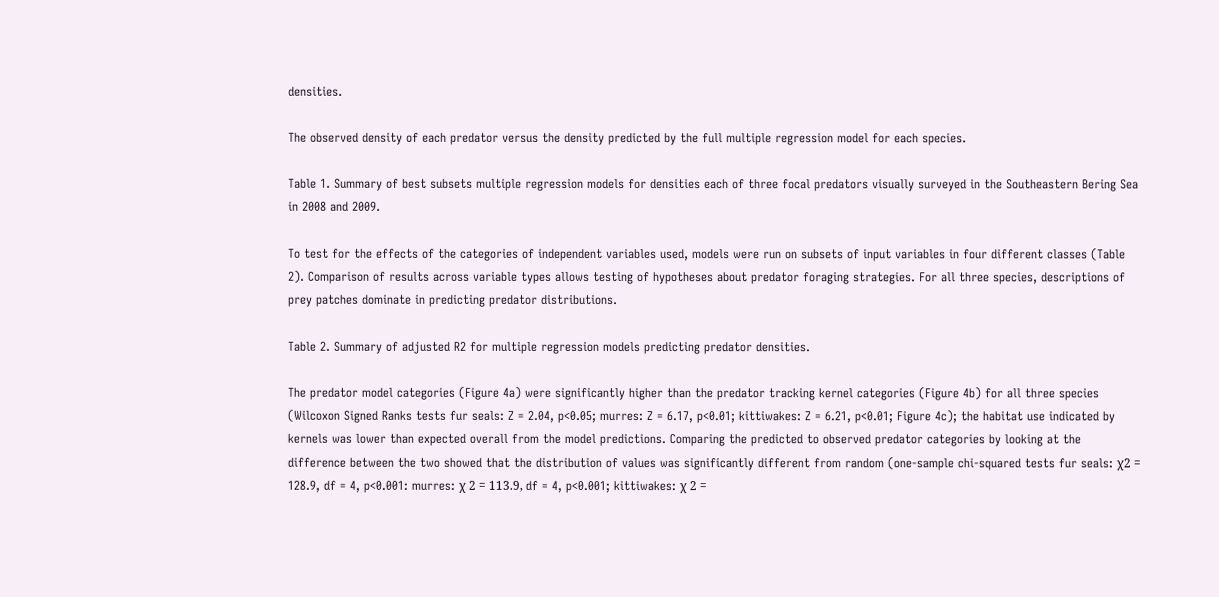densities.

The observed density of each predator versus the density predicted by the full multiple regression model for each species.

Table 1. Summary of best subsets multiple regression models for densities each of three focal predators visually surveyed in the Southeastern Bering Sea in 2008 and 2009.

To test for the effects of the categories of independent variables used, models were run on subsets of input variables in four different classes (Table 2). Comparison of results across variable types allows testing of hypotheses about predator foraging strategies. For all three species, descriptions of prey patches dominate in predicting predator distributions.

Table 2. Summary of adjusted R2 for multiple regression models predicting predator densities.

The predator model categories (Figure 4a) were significantly higher than the predator tracking kernel categories (Figure 4b) for all three species (Wilcoxon Signed Ranks tests fur seals: Z = 2.04, p<0.05; murres: Z = 6.17, p<0.01; kittiwakes: Z = 6.21, p<0.01; Figure 4c); the habitat use indicated by kernels was lower than expected overall from the model predictions. Comparing the predicted to observed predator categories by looking at the difference between the two showed that the distribution of values was significantly different from random (one-sample chi-squared tests fur seals: χ2 = 128.9, df = 4, p<0.001: murres: χ 2 = 113.9, df = 4, p<0.001; kittiwakes: χ 2 =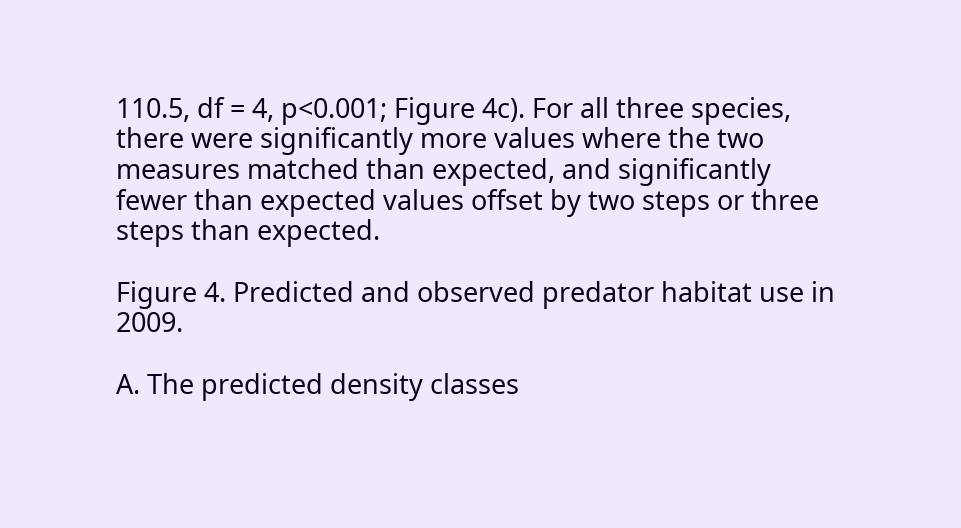110.5, df = 4, p<0.001; Figure 4c). For all three species, there were significantly more values where the two measures matched than expected, and significantly fewer than expected values offset by two steps or three steps than expected.

Figure 4. Predicted and observed predator habitat use in 2009.

A. The predicted density classes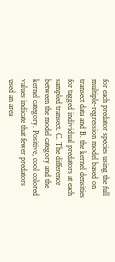for each predator species using the full multiple-regression model based on transect data and B. the kernel densities for tagged individual predators at each sampled transect. C. The difference between the model category and the kernel category. Positive, cool colored values indicate that fewer predators used an area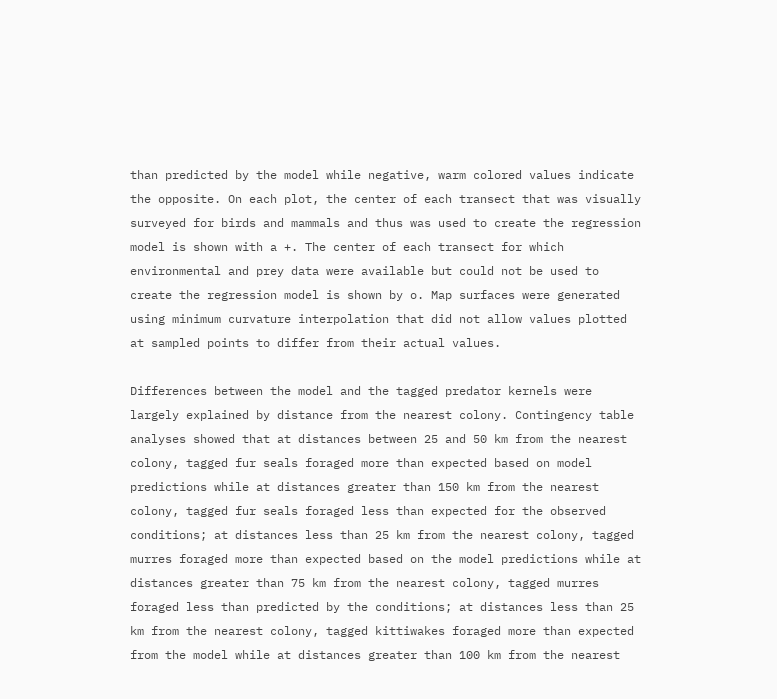than predicted by the model while negative, warm colored values indicate the opposite. On each plot, the center of each transect that was visually surveyed for birds and mammals and thus was used to create the regression model is shown with a +. The center of each transect for which environmental and prey data were available but could not be used to create the regression model is shown by o. Map surfaces were generated using minimum curvature interpolation that did not allow values plotted at sampled points to differ from their actual values.

Differences between the model and the tagged predator kernels were largely explained by distance from the nearest colony. Contingency table analyses showed that at distances between 25 and 50 km from the nearest colony, tagged fur seals foraged more than expected based on model predictions while at distances greater than 150 km from the nearest colony, tagged fur seals foraged less than expected for the observed conditions; at distances less than 25 km from the nearest colony, tagged murres foraged more than expected based on the model predictions while at distances greater than 75 km from the nearest colony, tagged murres foraged less than predicted by the conditions; at distances less than 25 km from the nearest colony, tagged kittiwakes foraged more than expected from the model while at distances greater than 100 km from the nearest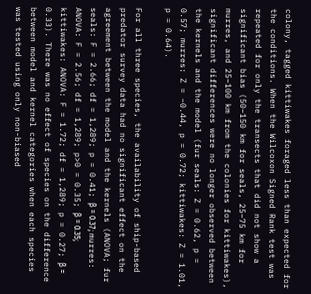colony, tagged kittiwakes foraged less than expected for the conditions. When the Wilcoxon Signed Rank test was repeated for only the transects that did not show a significant bias (50–150 km for seals, 25–75 km for murres, and 25–100 km from the colonies for kittiwakes), significant differences were no longer observed between the kernels and the model (fur seals: Z = 0.62, p = 0.57; murres: Z = −0.44, p = 0.72; kittiwakes: Z = 1.01, p = 0.64).

For all three species, the availability of ship-based predator survey data had no significant effect on the agreement between the model and the kernels (ANOVA; fur seals: F = 2.66; df = 1,289; p = 0.41; β = 0.37; murres: ANOVA: F = 2.56; df = 1,289; p>0 = 0.35; β = 0.35; kittiwakes: ANOVA: F = 1.72; df = 1,289; p = 0.27; β = 0.33). There was no effect of species on the difference between model and kernel categories when each species was tested using only non-biased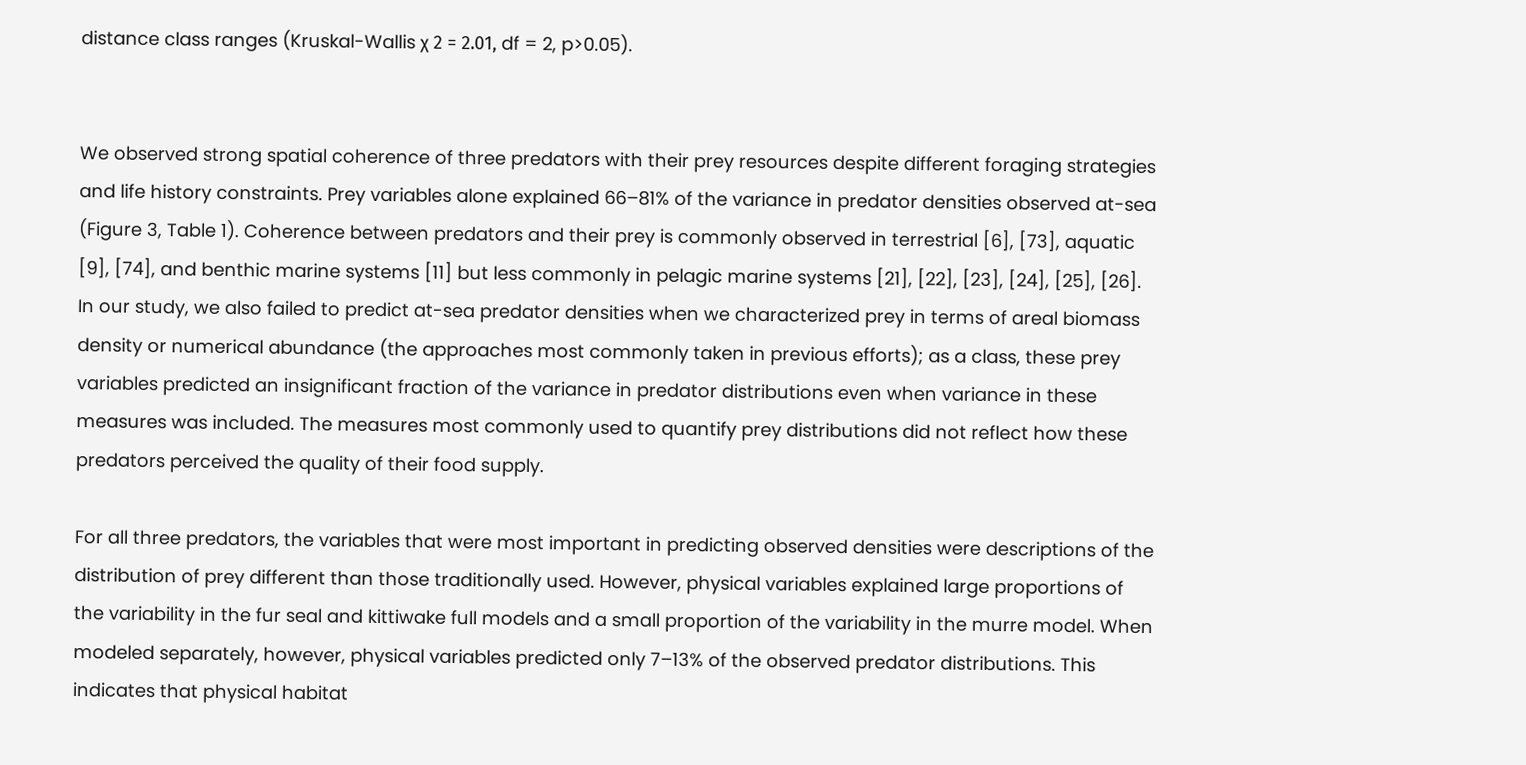distance class ranges (Kruskal-Wallis χ 2 = 2.01, df = 2, p>0.05).


We observed strong spatial coherence of three predators with their prey resources despite different foraging strategies and life history constraints. Prey variables alone explained 66–81% of the variance in predator densities observed at-sea (Figure 3, Table 1). Coherence between predators and their prey is commonly observed in terrestrial [6], [73], aquatic [9], [74], and benthic marine systems [11] but less commonly in pelagic marine systems [21], [22], [23], [24], [25], [26]. In our study, we also failed to predict at-sea predator densities when we characterized prey in terms of areal biomass density or numerical abundance (the approaches most commonly taken in previous efforts); as a class, these prey variables predicted an insignificant fraction of the variance in predator distributions even when variance in these measures was included. The measures most commonly used to quantify prey distributions did not reflect how these predators perceived the quality of their food supply.

For all three predators, the variables that were most important in predicting observed densities were descriptions of the distribution of prey different than those traditionally used. However, physical variables explained large proportions of the variability in the fur seal and kittiwake full models and a small proportion of the variability in the murre model. When modeled separately, however, physical variables predicted only 7–13% of the observed predator distributions. This indicates that physical habitat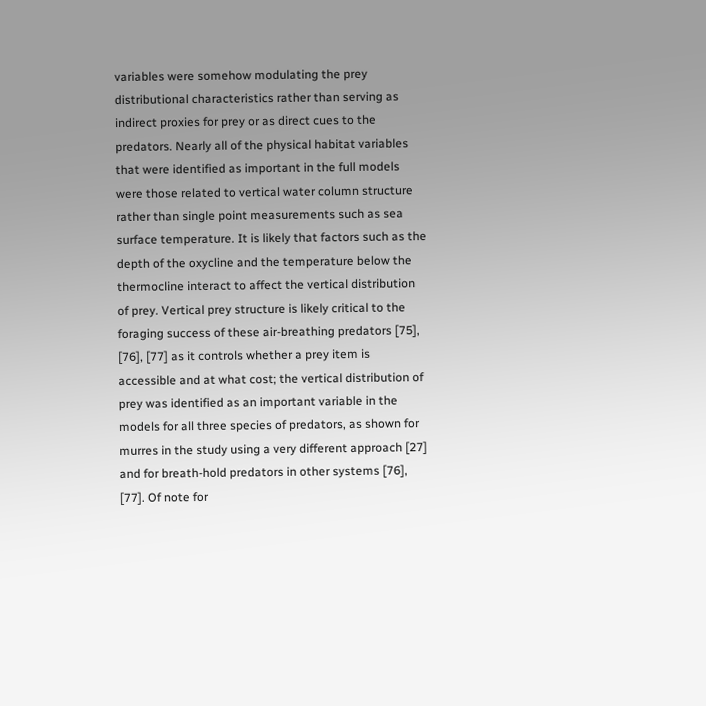variables were somehow modulating the prey distributional characteristics rather than serving as indirect proxies for prey or as direct cues to the predators. Nearly all of the physical habitat variables that were identified as important in the full models were those related to vertical water column structure rather than single point measurements such as sea surface temperature. It is likely that factors such as the depth of the oxycline and the temperature below the thermocline interact to affect the vertical distribution of prey. Vertical prey structure is likely critical to the foraging success of these air-breathing predators [75], [76], [77] as it controls whether a prey item is accessible and at what cost; the vertical distribution of prey was identified as an important variable in the models for all three species of predators, as shown for murres in the study using a very different approach [27] and for breath-hold predators in other systems [76], [77]. Of note for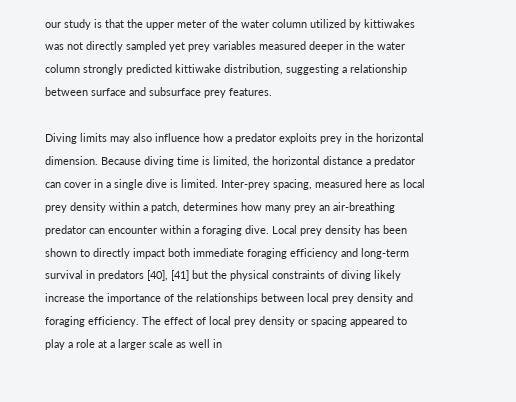our study is that the upper meter of the water column utilized by kittiwakes was not directly sampled yet prey variables measured deeper in the water column strongly predicted kittiwake distribution, suggesting a relationship between surface and subsurface prey features.

Diving limits may also influence how a predator exploits prey in the horizontal dimension. Because diving time is limited, the horizontal distance a predator can cover in a single dive is limited. Inter-prey spacing, measured here as local prey density within a patch, determines how many prey an air-breathing predator can encounter within a foraging dive. Local prey density has been shown to directly impact both immediate foraging efficiency and long-term survival in predators [40], [41] but the physical constraints of diving likely increase the importance of the relationships between local prey density and foraging efficiency. The effect of local prey density or spacing appeared to play a role at a larger scale as well in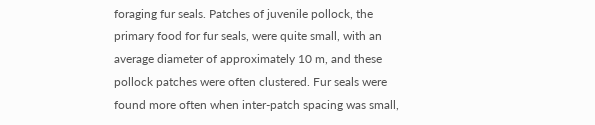foraging fur seals. Patches of juvenile pollock, the primary food for fur seals, were quite small, with an average diameter of approximately 10 m, and these pollock patches were often clustered. Fur seals were found more often when inter-patch spacing was small,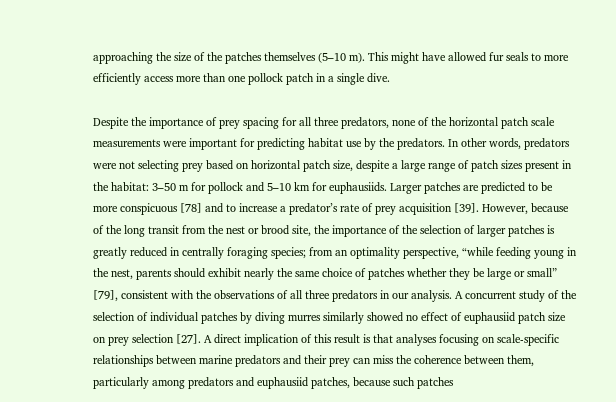approaching the size of the patches themselves (5–10 m). This might have allowed fur seals to more efficiently access more than one pollock patch in a single dive.

Despite the importance of prey spacing for all three predators, none of the horizontal patch scale measurements were important for predicting habitat use by the predators. In other words, predators were not selecting prey based on horizontal patch size, despite a large range of patch sizes present in the habitat: 3–50 m for pollock and 5–10 km for euphausiids. Larger patches are predicted to be more conspicuous [78] and to increase a predator’s rate of prey acquisition [39]. However, because of the long transit from the nest or brood site, the importance of the selection of larger patches is greatly reduced in centrally foraging species; from an optimality perspective, “while feeding young in the nest, parents should exhibit nearly the same choice of patches whether they be large or small” [79], consistent with the observations of all three predators in our analysis. A concurrent study of the selection of individual patches by diving murres similarly showed no effect of euphausiid patch size on prey selection [27]. A direct implication of this result is that analyses focusing on scale-specific relationships between marine predators and their prey can miss the coherence between them, particularly among predators and euphausiid patches, because such patches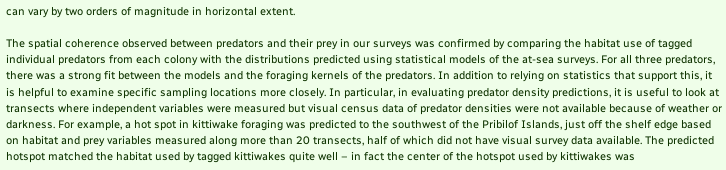can vary by two orders of magnitude in horizontal extent.

The spatial coherence observed between predators and their prey in our surveys was confirmed by comparing the habitat use of tagged individual predators from each colony with the distributions predicted using statistical models of the at-sea surveys. For all three predators, there was a strong fit between the models and the foraging kernels of the predators. In addition to relying on statistics that support this, it is helpful to examine specific sampling locations more closely. In particular, in evaluating predator density predictions, it is useful to look at transects where independent variables were measured but visual census data of predator densities were not available because of weather or darkness. For example, a hot spot in kittiwake foraging was predicted to the southwest of the Pribilof Islands, just off the shelf edge based on habitat and prey variables measured along more than 20 transects, half of which did not have visual survey data available. The predicted hotspot matched the habitat used by tagged kittiwakes quite well – in fact the center of the hotspot used by kittiwakes was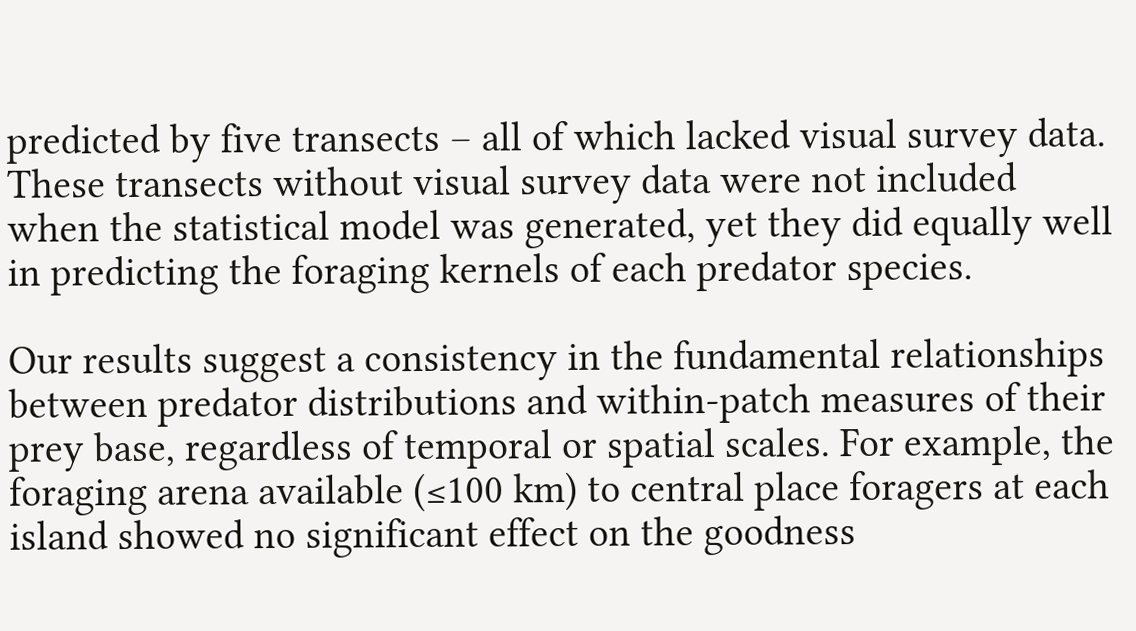predicted by five transects – all of which lacked visual survey data. These transects without visual survey data were not included when the statistical model was generated, yet they did equally well in predicting the foraging kernels of each predator species.

Our results suggest a consistency in the fundamental relationships between predator distributions and within-patch measures of their prey base, regardless of temporal or spatial scales. For example, the foraging arena available (≤100 km) to central place foragers at each island showed no significant effect on the goodness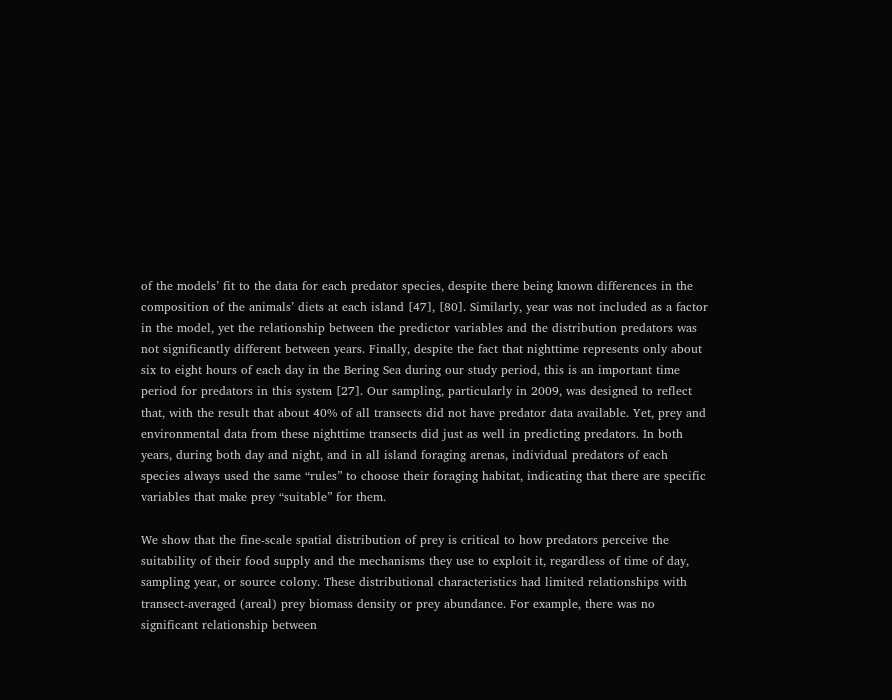of the models’ fit to the data for each predator species, despite there being known differences in the composition of the animals’ diets at each island [47], [80]. Similarly, year was not included as a factor in the model, yet the relationship between the predictor variables and the distribution predators was not significantly different between years. Finally, despite the fact that nighttime represents only about six to eight hours of each day in the Bering Sea during our study period, this is an important time period for predators in this system [27]. Our sampling, particularly in 2009, was designed to reflect that, with the result that about 40% of all transects did not have predator data available. Yet, prey and environmental data from these nighttime transects did just as well in predicting predators. In both years, during both day and night, and in all island foraging arenas, individual predators of each species always used the same “rules” to choose their foraging habitat, indicating that there are specific variables that make prey “suitable” for them.

We show that the fine-scale spatial distribution of prey is critical to how predators perceive the suitability of their food supply and the mechanisms they use to exploit it, regardless of time of day, sampling year, or source colony. These distributional characteristics had limited relationships with transect-averaged (areal) prey biomass density or prey abundance. For example, there was no significant relationship between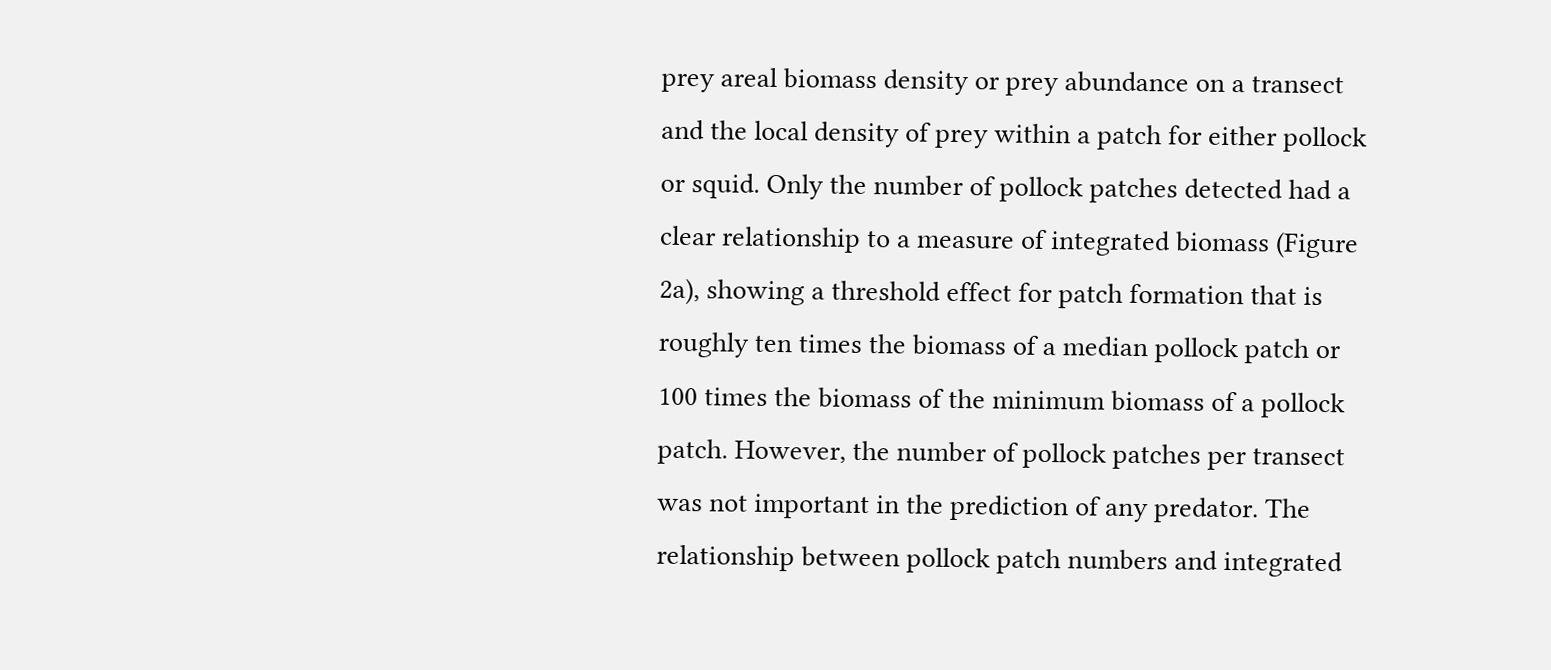prey areal biomass density or prey abundance on a transect and the local density of prey within a patch for either pollock or squid. Only the number of pollock patches detected had a clear relationship to a measure of integrated biomass (Figure 2a), showing a threshold effect for patch formation that is roughly ten times the biomass of a median pollock patch or 100 times the biomass of the minimum biomass of a pollock patch. However, the number of pollock patches per transect was not important in the prediction of any predator. The relationship between pollock patch numbers and integrated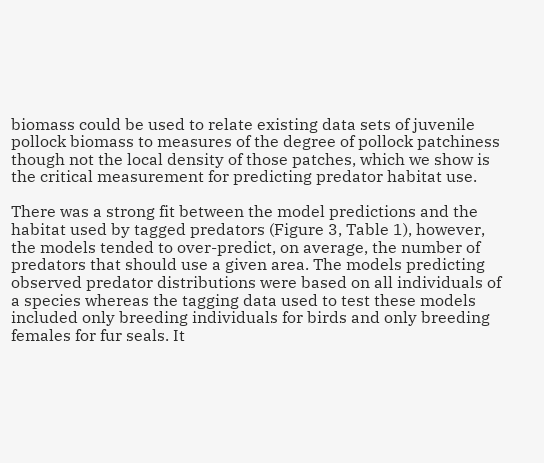biomass could be used to relate existing data sets of juvenile pollock biomass to measures of the degree of pollock patchiness though not the local density of those patches, which we show is the critical measurement for predicting predator habitat use.

There was a strong fit between the model predictions and the habitat used by tagged predators (Figure 3, Table 1), however, the models tended to over-predict, on average, the number of predators that should use a given area. The models predicting observed predator distributions were based on all individuals of a species whereas the tagging data used to test these models included only breeding individuals for birds and only breeding females for fur seals. It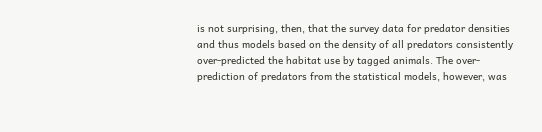is not surprising, then, that the survey data for predator densities and thus models based on the density of all predators consistently over-predicted the habitat use by tagged animals. The over-prediction of predators from the statistical models, however, was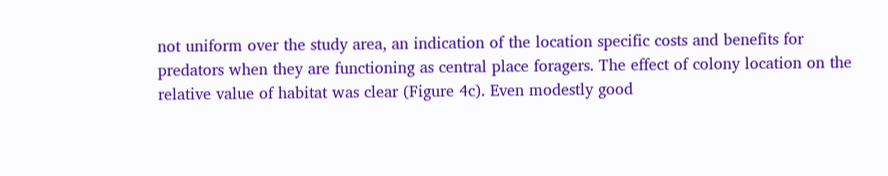not uniform over the study area, an indication of the location specific costs and benefits for predators when they are functioning as central place foragers. The effect of colony location on the relative value of habitat was clear (Figure 4c). Even modestly good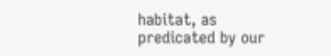habitat, as predicated by our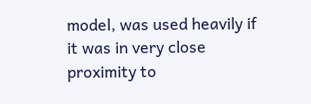model, was used heavily if it was in very close proximity to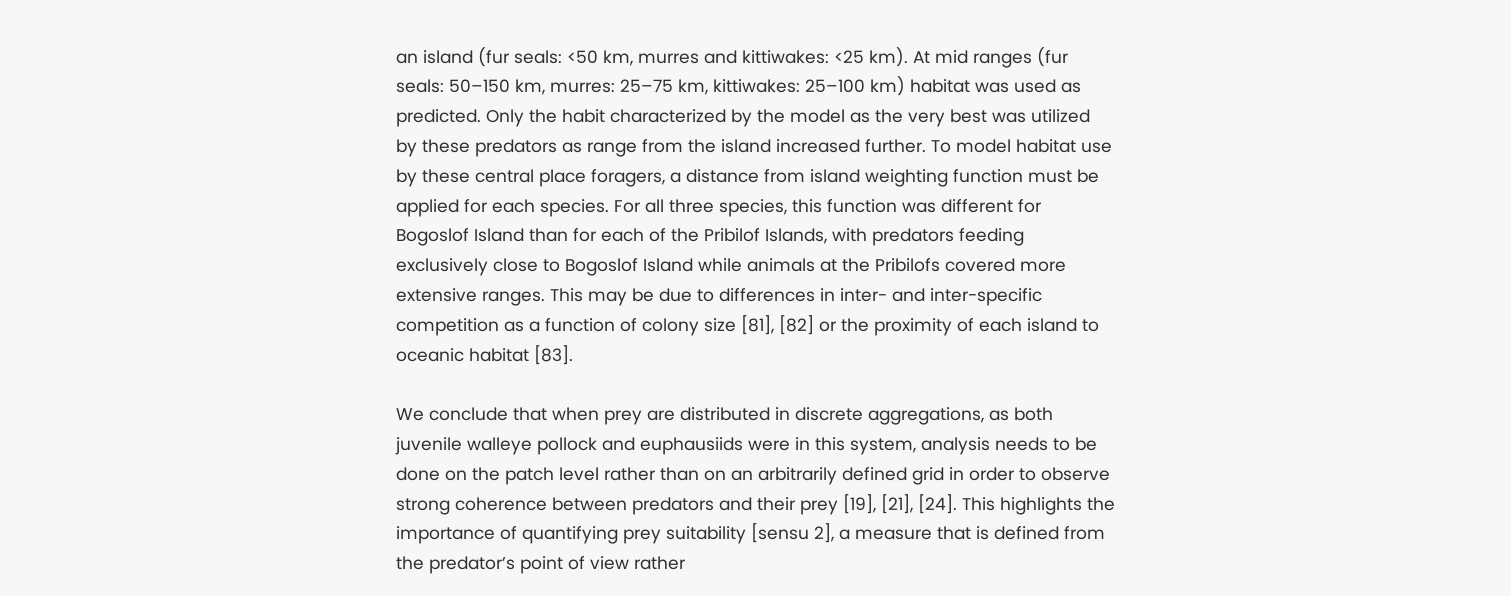an island (fur seals: <50 km, murres and kittiwakes: <25 km). At mid ranges (fur seals: 50–150 km, murres: 25–75 km, kittiwakes: 25–100 km) habitat was used as predicted. Only the habit characterized by the model as the very best was utilized by these predators as range from the island increased further. To model habitat use by these central place foragers, a distance from island weighting function must be applied for each species. For all three species, this function was different for Bogoslof Island than for each of the Pribilof Islands, with predators feeding exclusively close to Bogoslof Island while animals at the Pribilofs covered more extensive ranges. This may be due to differences in inter- and inter-specific competition as a function of colony size [81], [82] or the proximity of each island to oceanic habitat [83].

We conclude that when prey are distributed in discrete aggregations, as both juvenile walleye pollock and euphausiids were in this system, analysis needs to be done on the patch level rather than on an arbitrarily defined grid in order to observe strong coherence between predators and their prey [19], [21], [24]. This highlights the importance of quantifying prey suitability [sensu 2], a measure that is defined from the predator’s point of view rather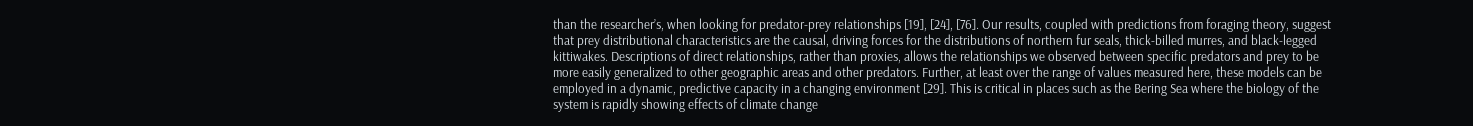than the researcher’s, when looking for predator-prey relationships [19], [24], [76]. Our results, coupled with predictions from foraging theory, suggest that prey distributional characteristics are the causal, driving forces for the distributions of northern fur seals, thick-billed murres, and black-legged kittiwakes. Descriptions of direct relationships, rather than proxies, allows the relationships we observed between specific predators and prey to be more easily generalized to other geographic areas and other predators. Further, at least over the range of values measured here, these models can be employed in a dynamic, predictive capacity in a changing environment [29]. This is critical in places such as the Bering Sea where the biology of the system is rapidly showing effects of climate change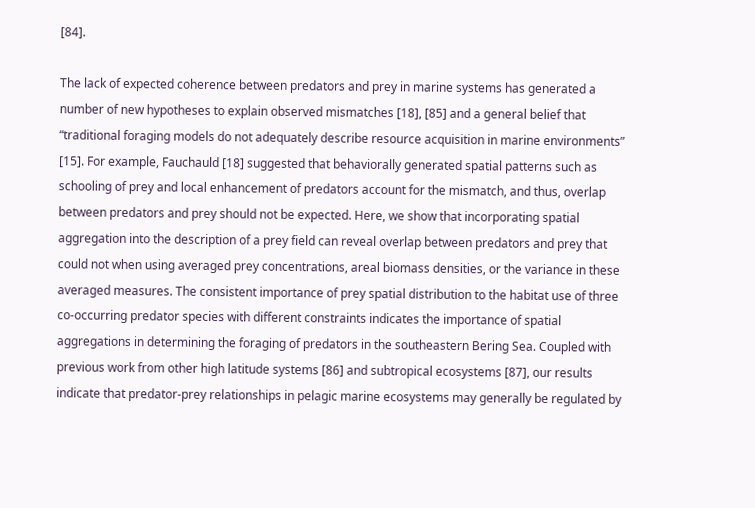[84].

The lack of expected coherence between predators and prey in marine systems has generated a number of new hypotheses to explain observed mismatches [18], [85] and a general belief that “traditional foraging models do not adequately describe resource acquisition in marine environments” [15]. For example, Fauchauld [18] suggested that behaviorally generated spatial patterns such as schooling of prey and local enhancement of predators account for the mismatch, and thus, overlap between predators and prey should not be expected. Here, we show that incorporating spatial aggregation into the description of a prey field can reveal overlap between predators and prey that could not when using averaged prey concentrations, areal biomass densities, or the variance in these averaged measures. The consistent importance of prey spatial distribution to the habitat use of three co-occurring predator species with different constraints indicates the importance of spatial aggregations in determining the foraging of predators in the southeastern Bering Sea. Coupled with previous work from other high latitude systems [86] and subtropical ecosystems [87], our results indicate that predator-prey relationships in pelagic marine ecosystems may generally be regulated by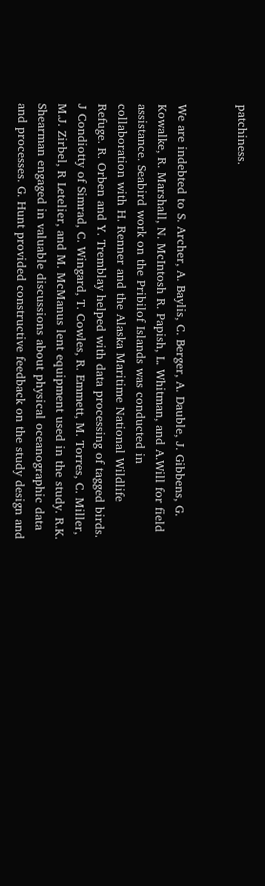patchiness.


We are indebted to S. Archer, A. Baylis, C. Berger, A. Dauble, J. Gibbens, G. Kowalke, R. Marshall, N. McIntosh R. Papish, L. Whitman, and A.Will for field assistance. Seabird work on the Pribilof Islands was conducted in collaboration with H. Renner and the Alaska Maritime National Wildlife Refuge. R. Orben and Y. Tremblay helped with data processing of tagged birds. J Condiotty of Simrad, C. Wingard, T. Cowles, R. Emmett, M. Torres, C. Miller, M.J. Zirbel, R Letelier, and M. McManus lent equipment used in the study. R.K. Shearman engaged in valuable discussions about physical oceanographic data and processes. G. Hunt provided constructive feedback on the study design and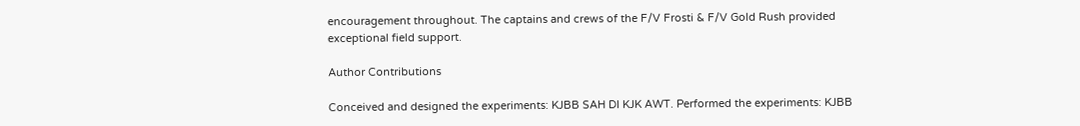encouragement throughout. The captains and crews of the F/V Frosti & F/V Gold Rush provided exceptional field support.

Author Contributions

Conceived and designed the experiments: KJBB SAH DI KJK AWT. Performed the experiments: KJBB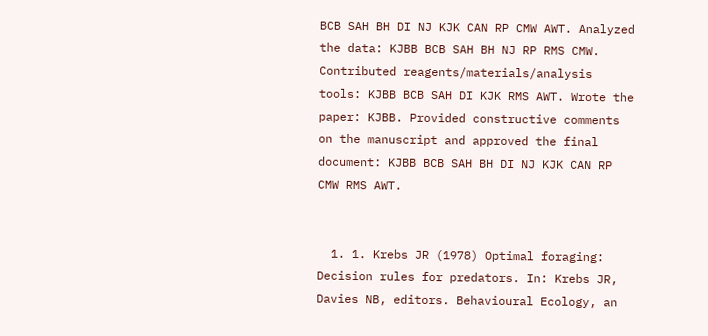BCB SAH BH DI NJ KJK CAN RP CMW AWT. Analyzed the data: KJBB BCB SAH BH NJ RP RMS CMW. Contributed reagents/materials/analysis tools: KJBB BCB SAH DI KJK RMS AWT. Wrote the paper: KJBB. Provided constructive comments on the manuscript and approved the final document: KJBB BCB SAH BH DI NJ KJK CAN RP CMW RMS AWT.


  1. 1. Krebs JR (1978) Optimal foraging: Decision rules for predators. In: Krebs JR, Davies NB, editors. Behavioural Ecology, an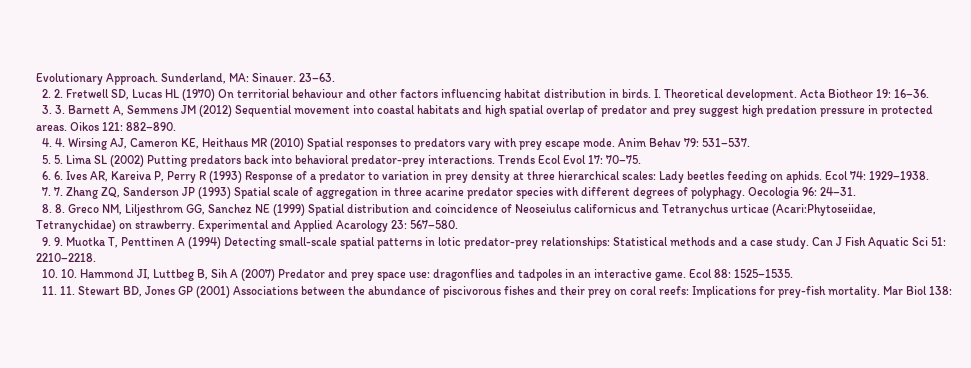Evolutionary Approach. Sunderland, MA: Sinauer. 23–63.
  2. 2. Fretwell SD, Lucas HL (1970) On territorial behaviour and other factors influencing habitat distribution in birds. I. Theoretical development. Acta Biotheor 19: 16–36.
  3. 3. Barnett A, Semmens JM (2012) Sequential movement into coastal habitats and high spatial overlap of predator and prey suggest high predation pressure in protected areas. Oikos 121: 882–890.
  4. 4. Wirsing AJ, Cameron KE, Heithaus MR (2010) Spatial responses to predators vary with prey escape mode. Anim Behav 79: 531–537.
  5. 5. Lima SL (2002) Putting predators back into behavioral predator-prey interactions. Trends Ecol Evol 17: 70–75.
  6. 6. Ives AR, Kareiva P, Perry R (1993) Response of a predator to variation in prey density at three hierarchical scales: Lady beetles feeding on aphids. Ecol 74: 1929–1938.
  7. 7. Zhang ZQ, Sanderson JP (1993) Spatial scale of aggregation in three acarine predator species with different degrees of polyphagy. Oecologia 96: 24–31.
  8. 8. Greco NM, Liljesthrom GG, Sanchez NE (1999) Spatial distribution and coincidence of Neoseiulus californicus and Tetranychus urticae (Acari:Phytoseiidae, Tetranychidae) on strawberry. Experimental and Applied Acarology 23: 567–580.
  9. 9. Muotka T, Penttinen A (1994) Detecting small-scale spatial patterns in lotic predator-prey relationships: Statistical methods and a case study. Can J Fish Aquatic Sci 51: 2210–2218.
  10. 10. Hammond JI, Luttbeg B, Sih A (2007) Predator and prey space use: dragonflies and tadpoles in an interactive game. Ecol 88: 1525–1535.
  11. 11. Stewart BD, Jones GP (2001) Associations between the abundance of piscivorous fishes and their prey on coral reefs: Implications for prey-fish mortality. Mar Biol 138: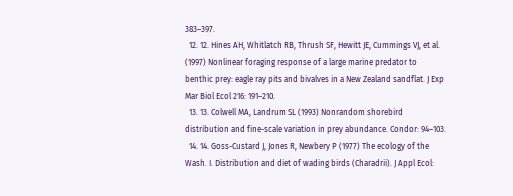383–397.
  12. 12. Hines AH, Whitlatch RB, Thrush SF, Hewitt JE, Cummings VJ, et al. (1997) Nonlinear foraging response of a large marine predator to benthic prey: eagle ray pits and bivalves in a New Zealand sandflat. J Exp Mar Biol Ecol 216: 191–210.
  13. 13. Colwell MA, Landrum SL (1993) Nonrandom shorebird distribution and fine-scale variation in prey abundance. Condor: 94–103.
  14. 14. Goss-Custard J, Jones R, Newbery P (1977) The ecology of the Wash. I. Distribution and diet of wading birds (Charadrii). J Appl Ecol: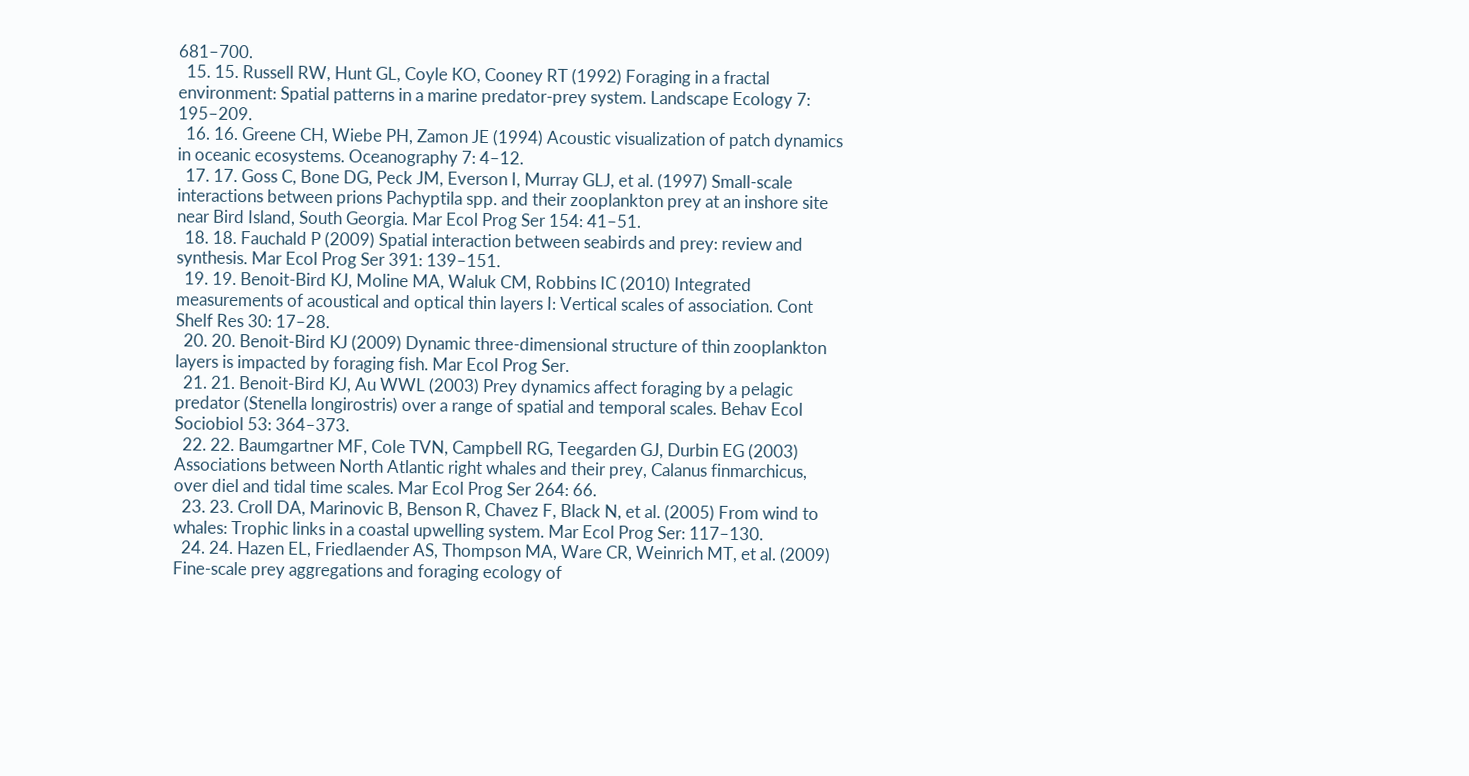681–700.
  15. 15. Russell RW, Hunt GL, Coyle KO, Cooney RT (1992) Foraging in a fractal environment: Spatial patterns in a marine predator-prey system. Landscape Ecology 7: 195–209.
  16. 16. Greene CH, Wiebe PH, Zamon JE (1994) Acoustic visualization of patch dynamics in oceanic ecosystems. Oceanography 7: 4–12.
  17. 17. Goss C, Bone DG, Peck JM, Everson I, Murray GLJ, et al. (1997) Small-scale interactions between prions Pachyptila spp. and their zooplankton prey at an inshore site near Bird Island, South Georgia. Mar Ecol Prog Ser 154: 41–51.
  18. 18. Fauchald P (2009) Spatial interaction between seabirds and prey: review and synthesis. Mar Ecol Prog Ser 391: 139–151.
  19. 19. Benoit-Bird KJ, Moline MA, Waluk CM, Robbins IC (2010) Integrated measurements of acoustical and optical thin layers I: Vertical scales of association. Cont Shelf Res 30: 17–28.
  20. 20. Benoit-Bird KJ (2009) Dynamic three-dimensional structure of thin zooplankton layers is impacted by foraging fish. Mar Ecol Prog Ser.
  21. 21. Benoit-Bird KJ, Au WWL (2003) Prey dynamics affect foraging by a pelagic predator (Stenella longirostris) over a range of spatial and temporal scales. Behav Ecol Sociobiol 53: 364–373.
  22. 22. Baumgartner MF, Cole TVN, Campbell RG, Teegarden GJ, Durbin EG (2003) Associations between North Atlantic right whales and their prey, Calanus finmarchicus, over diel and tidal time scales. Mar Ecol Prog Ser 264: 66.
  23. 23. Croll DA, Marinovic B, Benson R, Chavez F, Black N, et al. (2005) From wind to whales: Trophic links in a coastal upwelling system. Mar Ecol Prog Ser: 117–130.
  24. 24. Hazen EL, Friedlaender AS, Thompson MA, Ware CR, Weinrich MT, et al. (2009) Fine-scale prey aggregations and foraging ecology of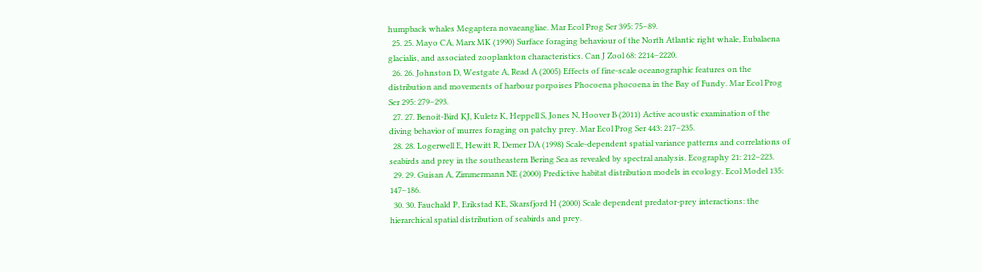humpback whales Megaptera novaeangliae. Mar Ecol Prog Ser 395: 75–89.
  25. 25. Mayo CA, Marx MK (1990) Surface foraging behaviour of the North Atlantic right whale, Eubalaena glacialis, and associated zooplankton characteristics. Can J Zool 68: 2214–2220.
  26. 26. Johnston D, Westgate A, Read A (2005) Effects of fine-scale oceanographic features on the distribution and movements of harbour porpoises Phocoena phocoena in the Bay of Fundy. Mar Ecol Prog Ser 295: 279–293.
  27. 27. Benoit-Bird KJ, Kuletz K, Heppell S, Jones N, Hoover B (2011) Active acoustic examination of the diving behavior of murres foraging on patchy prey. Mar Ecol Prog Ser 443: 217–235.
  28. 28. Logerwell E, Hewitt R, Demer DA (1998) Scale-dependent spatial variance patterns and correlations of seabirds and prey in the southeastern Bering Sea as revealed by spectral analysis. Ecography 21: 212–223.
  29. 29. Guisan A, Zimmermann NE (2000) Predictive habitat distribution models in ecology. Ecol Model 135: 147–186.
  30. 30. Fauchald P, Erikstad KE, Skarsfjord H (2000) Scale dependent predator-prey interactions: the hierarchical spatial distribution of seabirds and prey.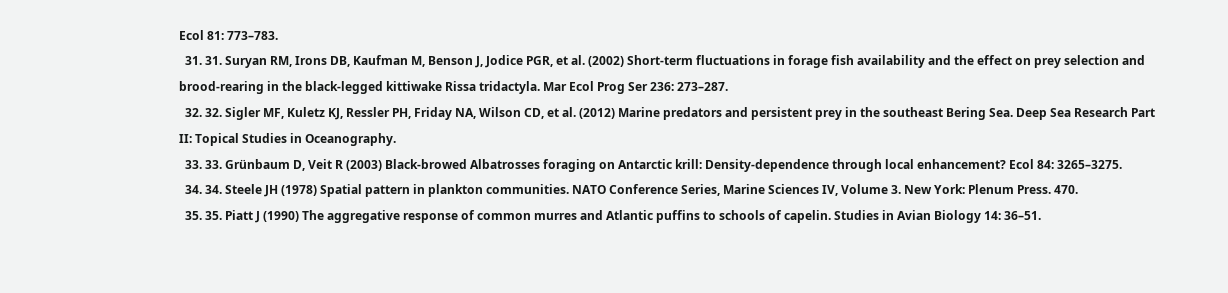Ecol 81: 773–783.
  31. 31. Suryan RM, Irons DB, Kaufman M, Benson J, Jodice PGR, et al. (2002) Short-term fluctuations in forage fish availability and the effect on prey selection and brood-rearing in the black-legged kittiwake Rissa tridactyla. Mar Ecol Prog Ser 236: 273–287.
  32. 32. Sigler MF, Kuletz KJ, Ressler PH, Friday NA, Wilson CD, et al. (2012) Marine predators and persistent prey in the southeast Bering Sea. Deep Sea Research Part II: Topical Studies in Oceanography.
  33. 33. Grünbaum D, Veit R (2003) Black-browed Albatrosses foraging on Antarctic krill: Density-dependence through local enhancement? Ecol 84: 3265–3275.
  34. 34. Steele JH (1978) Spatial pattern in plankton communities. NATO Conference Series, Marine Sciences IV, Volume 3. New York: Plenum Press. 470.
  35. 35. Piatt J (1990) The aggregative response of common murres and Atlantic puffins to schools of capelin. Studies in Avian Biology 14: 36–51.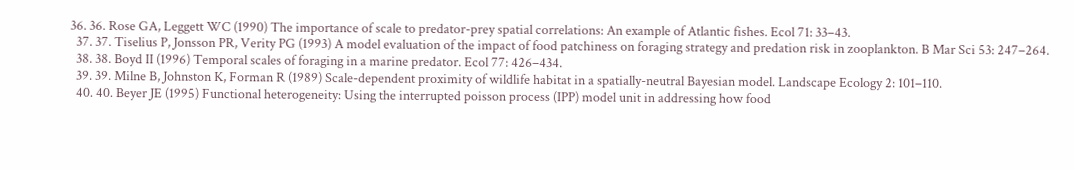36. 36. Rose GA, Leggett WC (1990) The importance of scale to predator-prey spatial correlations: An example of Atlantic fishes. Ecol 71: 33–43.
  37. 37. Tiselius P, Jonsson PR, Verity PG (1993) A model evaluation of the impact of food patchiness on foraging strategy and predation risk in zooplankton. B Mar Sci 53: 247–264.
  38. 38. Boyd II (1996) Temporal scales of foraging in a marine predator. Ecol 77: 426–434.
  39. 39. Milne B, Johnston K, Forman R (1989) Scale-dependent proximity of wildlife habitat in a spatially-neutral Bayesian model. Landscape Ecology 2: 101–110.
  40. 40. Beyer JE (1995) Functional heterogeneity: Using the interrupted poisson process (IPP) model unit in addressing how food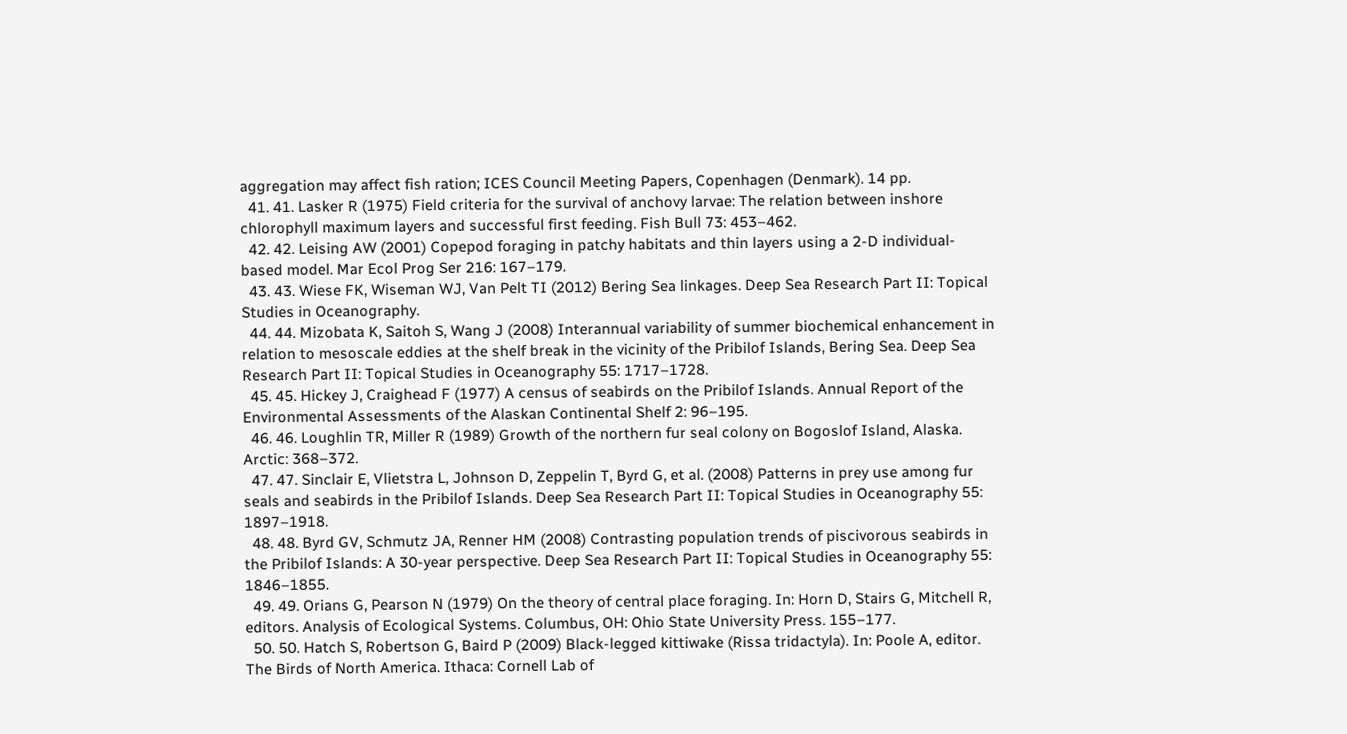aggregation may affect fish ration; ICES Council Meeting Papers, Copenhagen (Denmark). 14 pp.
  41. 41. Lasker R (1975) Field criteria for the survival of anchovy larvae: The relation between inshore chlorophyll maximum layers and successful first feeding. Fish Bull 73: 453–462.
  42. 42. Leising AW (2001) Copepod foraging in patchy habitats and thin layers using a 2-D individual-based model. Mar Ecol Prog Ser 216: 167–179.
  43. 43. Wiese FK, Wiseman WJ, Van Pelt TI (2012) Bering Sea linkages. Deep Sea Research Part II: Topical Studies in Oceanography.
  44. 44. Mizobata K, Saitoh S, Wang J (2008) Interannual variability of summer biochemical enhancement in relation to mesoscale eddies at the shelf break in the vicinity of the Pribilof Islands, Bering Sea. Deep Sea Research Part II: Topical Studies in Oceanography 55: 1717–1728.
  45. 45. Hickey J, Craighead F (1977) A census of seabirds on the Pribilof Islands. Annual Report of the Environmental Assessments of the Alaskan Continental Shelf 2: 96–195.
  46. 46. Loughlin TR, Miller R (1989) Growth of the northern fur seal colony on Bogoslof Island, Alaska. Arctic: 368–372.
  47. 47. Sinclair E, Vlietstra L, Johnson D, Zeppelin T, Byrd G, et al. (2008) Patterns in prey use among fur seals and seabirds in the Pribilof Islands. Deep Sea Research Part II: Topical Studies in Oceanography 55: 1897–1918.
  48. 48. Byrd GV, Schmutz JA, Renner HM (2008) Contrasting population trends of piscivorous seabirds in the Pribilof Islands: A 30-year perspective. Deep Sea Research Part II: Topical Studies in Oceanography 55: 1846–1855.
  49. 49. Orians G, Pearson N (1979) On the theory of central place foraging. In: Horn D, Stairs G, Mitchell R, editors. Analysis of Ecological Systems. Columbus, OH: Ohio State University Press. 155–177.
  50. 50. Hatch S, Robertson G, Baird P (2009) Black-legged kittiwake (Rissa tridactyla). In: Poole A, editor. The Birds of North America. Ithaca: Cornell Lab of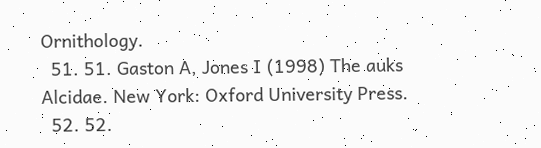Ornithology.
  51. 51. Gaston A, Jones I (1998) The auks Alcidae. New York: Oxford University Press.
  52. 52.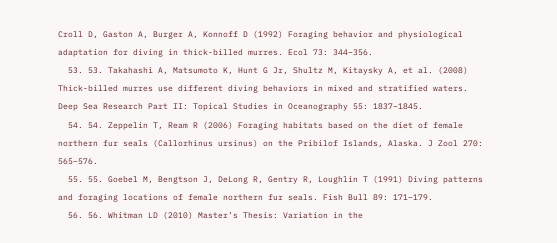Croll D, Gaston A, Burger A, Konnoff D (1992) Foraging behavior and physiological adaptation for diving in thick-billed murres. Ecol 73: 344–356.
  53. 53. Takahashi A, Matsumoto K, Hunt G Jr, Shultz M, Kitaysky A, et al. (2008) Thick-billed murres use different diving behaviors in mixed and stratified waters. Deep Sea Research Part II: Topical Studies in Oceanography 55: 1837–1845.
  54. 54. Zeppelin T, Ream R (2006) Foraging habitats based on the diet of female northern fur seals (Callorhinus ursinus) on the Pribilof Islands, Alaska. J Zool 270: 565–576.
  55. 55. Goebel M, Bengtson J, DeLong R, Gentry R, Loughlin T (1991) Diving patterns and foraging locations of female northern fur seals. Fish Bull 89: 171–179.
  56. 56. Whitman LD (2010) Master’s Thesis: Variation in the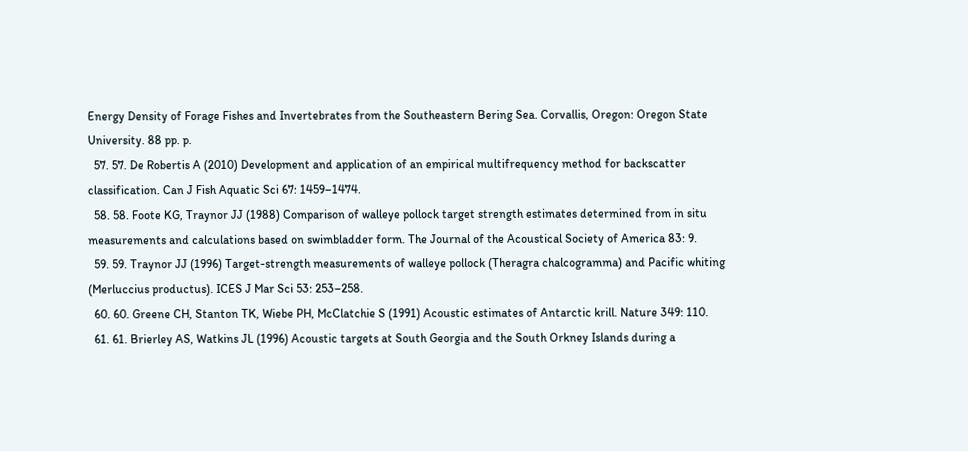Energy Density of Forage Fishes and Invertebrates from the Southeastern Bering Sea. Corvallis, Oregon: Oregon State University. 88 pp. p.
  57. 57. De Robertis A (2010) Development and application of an empirical multifrequency method for backscatter classification. Can J Fish Aquatic Sci 67: 1459–1474.
  58. 58. Foote KG, Traynor JJ (1988) Comparison of walleye pollock target strength estimates determined from in situ measurements and calculations based on swimbladder form. The Journal of the Acoustical Society of America 83: 9.
  59. 59. Traynor JJ (1996) Target-strength measurements of walleye pollock (Theragra chalcogramma) and Pacific whiting (Merluccius productus). ICES J Mar Sci 53: 253–258.
  60. 60. Greene CH, Stanton TK, Wiebe PH, McClatchie S (1991) Acoustic estimates of Antarctic krill. Nature 349: 110.
  61. 61. Brierley AS, Watkins JL (1996) Acoustic targets at South Georgia and the South Orkney Islands during a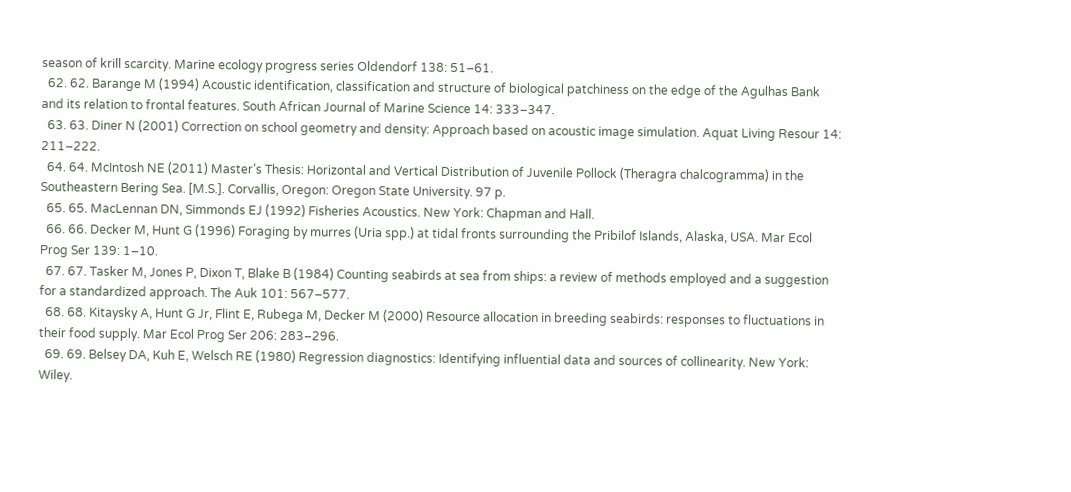season of krill scarcity. Marine ecology progress series Oldendorf 138: 51–61.
  62. 62. Barange M (1994) Acoustic identification, classification and structure of biological patchiness on the edge of the Agulhas Bank and its relation to frontal features. South African Journal of Marine Science 14: 333–347.
  63. 63. Diner N (2001) Correction on school geometry and density: Approach based on acoustic image simulation. Aquat Living Resour 14: 211–222.
  64. 64. McIntosh NE (2011) Master’s Thesis: Horizontal and Vertical Distribution of Juvenile Pollock (Theragra chalcogramma) in the Southeastern Bering Sea. [M.S.]. Corvallis, Oregon: Oregon State University. 97 p.
  65. 65. MacLennan DN, Simmonds EJ (1992) Fisheries Acoustics. New York: Chapman and Hall.
  66. 66. Decker M, Hunt G (1996) Foraging by murres (Uria spp.) at tidal fronts surrounding the Pribilof Islands, Alaska, USA. Mar Ecol Prog Ser 139: 1–10.
  67. 67. Tasker M, Jones P, Dixon T, Blake B (1984) Counting seabirds at sea from ships: a review of methods employed and a suggestion for a standardized approach. The Auk 101: 567–577.
  68. 68. Kitaysky A, Hunt G Jr, Flint E, Rubega M, Decker M (2000) Resource allocation in breeding seabirds: responses to fluctuations in their food supply. Mar Ecol Prog Ser 206: 283–296.
  69. 69. Belsey DA, Kuh E, Welsch RE (1980) Regression diagnostics: Identifying influential data and sources of collinearity. New York: Wiley.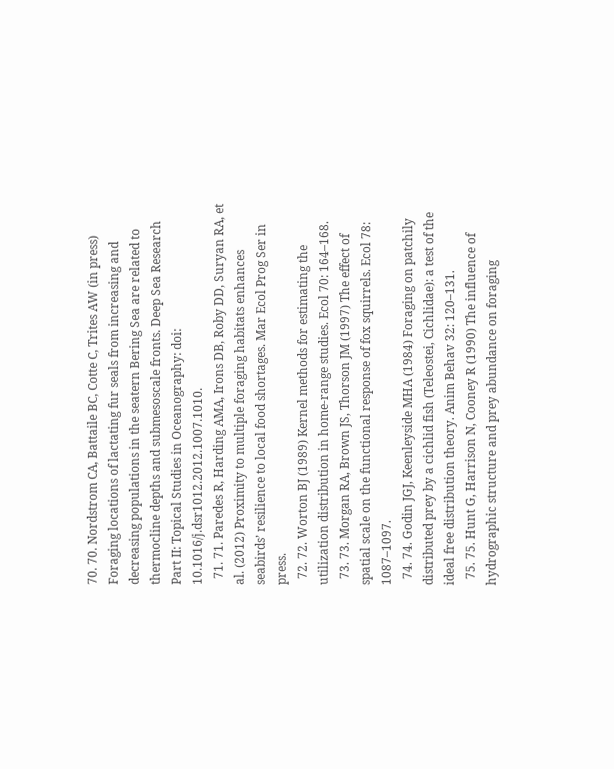70. 70. Nordstrom CA, Battaile BC, Cotte C, Trites AW (in press) Foraging locations of lactating fur seals from increasing and decreasing populations in the seatern Bering Sea are related to thermocline depths and submesoscale fronts. Deep Sea Research Part II: Topical Studies in Oceanography: doi: 10.1016/j.dsr1012.2012.1007.1010.
  71. 71. Paredes R, Harding AMA, Irons DB, Roby DD, Suryan RA, et al. (2012) Proximity to multiple foraging habitats enhances seabirds’ resilience to local food shortages. Mar Ecol Prog Ser in press.
  72. 72. Worton BJ (1989) Kernel methods for estimating the utilization distribution in home-range studies. Ecol 70: 164–168.
  73. 73. Morgan RA, Brown JS, Thorson JM (1997) The effect of spatial scale on the functional response of fox squirrels. Ecol 78: 1087–1097.
  74. 74. Godin JGJ, Keenleyside MHA (1984) Foraging on patchily distributed prey by a cichlid fish (Teleostei, Cichlidae): a test of the ideal free distribution theory. Anim Behav 32: 120–131.
  75. 75. Hunt G, Harrison N, Cooney R (1990) The influence of hydrographic structure and prey abundance on foraging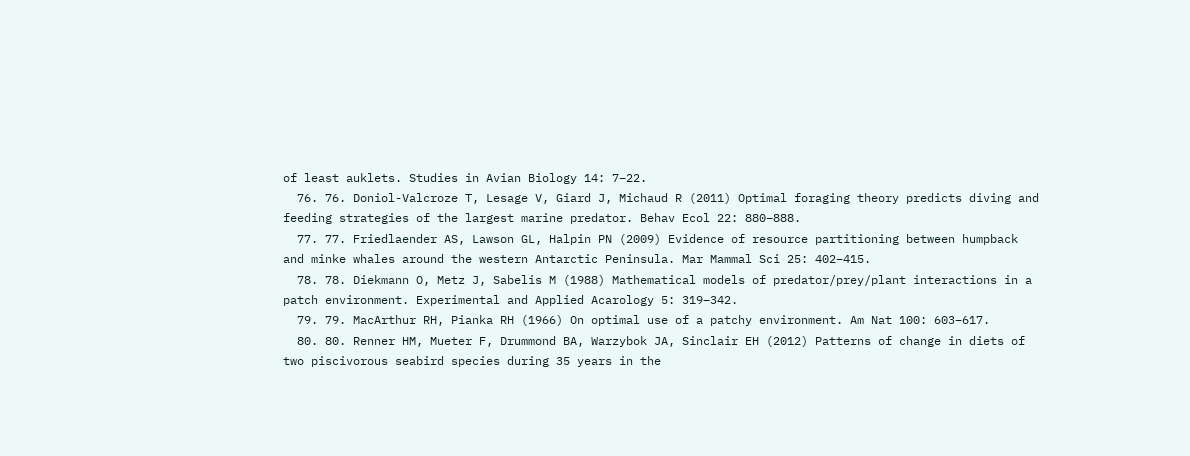of least auklets. Studies in Avian Biology 14: 7–22.
  76. 76. Doniol-Valcroze T, Lesage V, Giard J, Michaud R (2011) Optimal foraging theory predicts diving and feeding strategies of the largest marine predator. Behav Ecol 22: 880–888.
  77. 77. Friedlaender AS, Lawson GL, Halpin PN (2009) Evidence of resource partitioning between humpback and minke whales around the western Antarctic Peninsula. Mar Mammal Sci 25: 402–415.
  78. 78. Diekmann O, Metz J, Sabelis M (1988) Mathematical models of predator/prey/plant interactions in a patch environment. Experimental and Applied Acarology 5: 319–342.
  79. 79. MacArthur RH, Pianka RH (1966) On optimal use of a patchy environment. Am Nat 100: 603–617.
  80. 80. Renner HM, Mueter F, Drummond BA, Warzybok JA, Sinclair EH (2012) Patterns of change in diets of two piscivorous seabird species during 35 years in the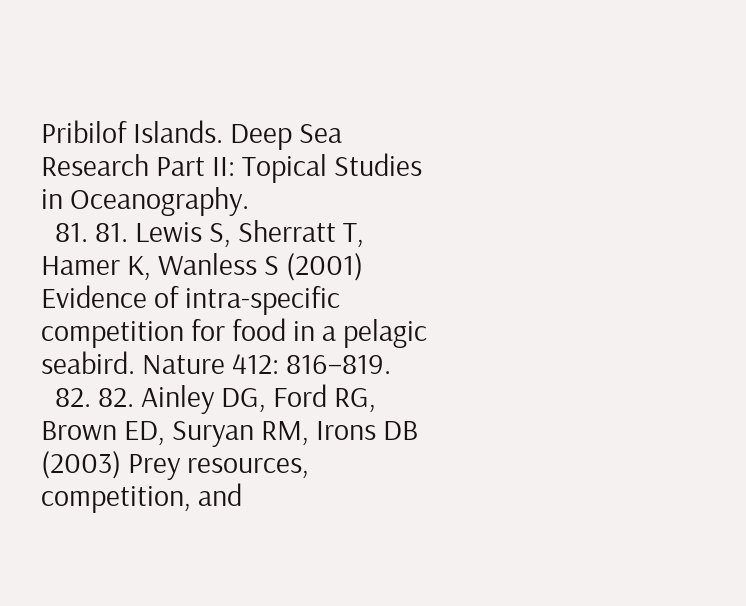Pribilof Islands. Deep Sea Research Part II: Topical Studies in Oceanography.
  81. 81. Lewis S, Sherratt T, Hamer K, Wanless S (2001) Evidence of intra-specific competition for food in a pelagic seabird. Nature 412: 816–819.
  82. 82. Ainley DG, Ford RG, Brown ED, Suryan RM, Irons DB (2003) Prey resources, competition, and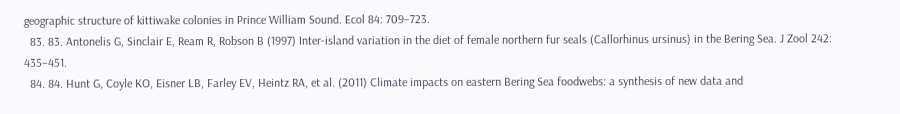geographic structure of kittiwake colonies in Prince William Sound. Ecol 84: 709–723.
  83. 83. Antonelis G, Sinclair E, Ream R, Robson B (1997) Inter-island variation in the diet of female northern fur seals (Callorhinus ursinus) in the Bering Sea. J Zool 242: 435–451.
  84. 84. Hunt G, Coyle KO, Eisner LB, Farley EV, Heintz RA, et al. (2011) Climate impacts on eastern Bering Sea foodwebs: a synthesis of new data and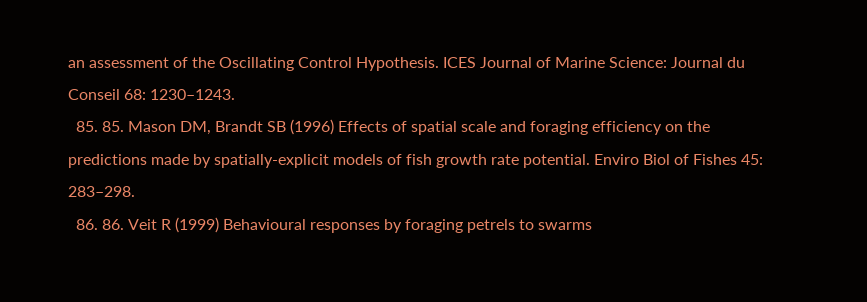an assessment of the Oscillating Control Hypothesis. ICES Journal of Marine Science: Journal du Conseil 68: 1230–1243.
  85. 85. Mason DM, Brandt SB (1996) Effects of spatial scale and foraging efficiency on the predictions made by spatially-explicit models of fish growth rate potential. Enviro Biol of Fishes 45: 283–298.
  86. 86. Veit R (1999) Behavioural responses by foraging petrels to swarms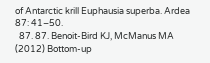of Antarctic krill Euphausia superba. Ardea 87: 41–50.
  87. 87. Benoit-Bird KJ, McManus MA (2012) Bottom-up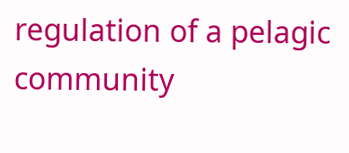regulation of a pelagic community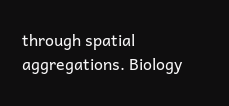through spatial aggregations. Biology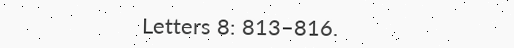Letters 8: 813–816.